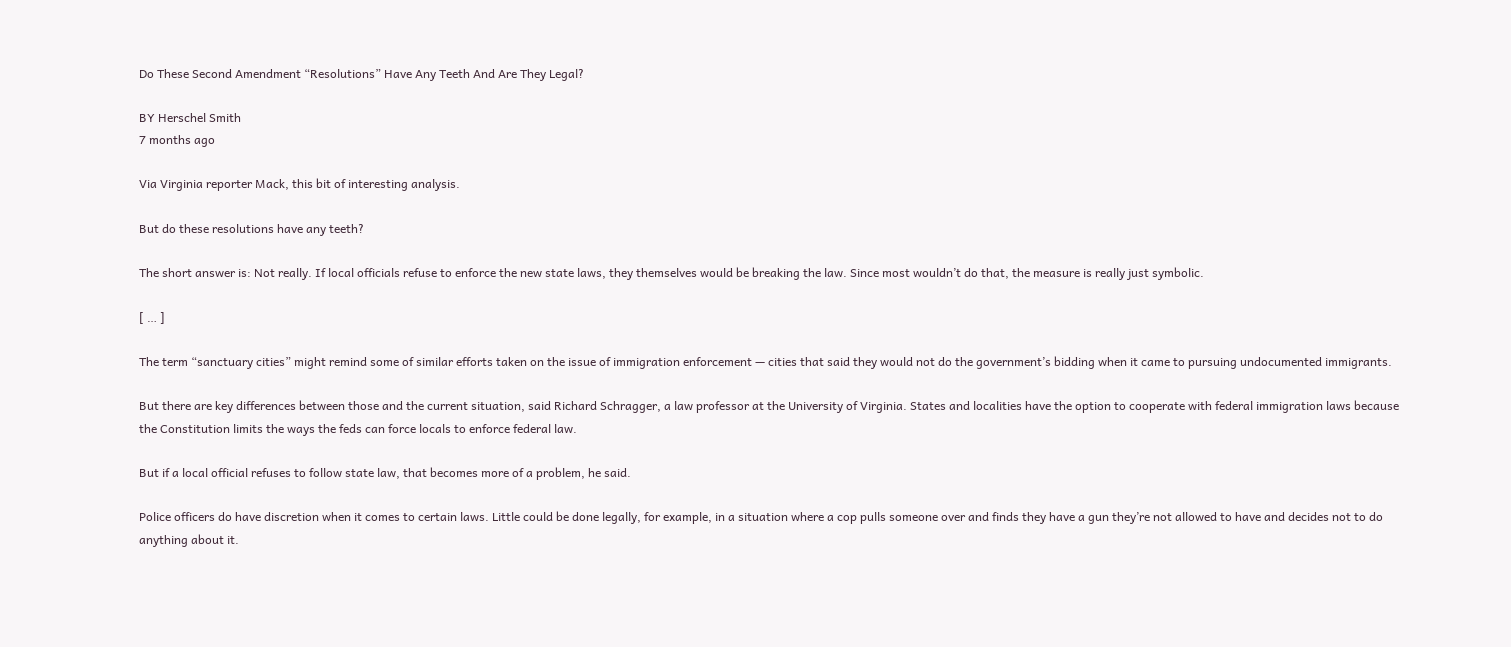Do These Second Amendment “Resolutions” Have Any Teeth And Are They Legal?

BY Herschel Smith
7 months ago

Via Virginia reporter Mack, this bit of interesting analysis.

But do these resolutions have any teeth?

The short answer is: Not really. If local officials refuse to enforce the new state laws, they themselves would be breaking the law. Since most wouldn’t do that, the measure is really just symbolic.

[ … ]

The term “sanctuary cities” might remind some of similar efforts taken on the issue of immigration enforcement — cities that said they would not do the government’s bidding when it came to pursuing undocumented immigrants.

But there are key differences between those and the current situation, said Richard Schragger, a law professor at the University of Virginia. States and localities have the option to cooperate with federal immigration laws because the Constitution limits the ways the feds can force locals to enforce federal law.

But if a local official refuses to follow state law, that becomes more of a problem, he said.

Police officers do have discretion when it comes to certain laws. Little could be done legally, for example, in a situation where a cop pulls someone over and finds they have a gun they’re not allowed to have and decides not to do anything about it.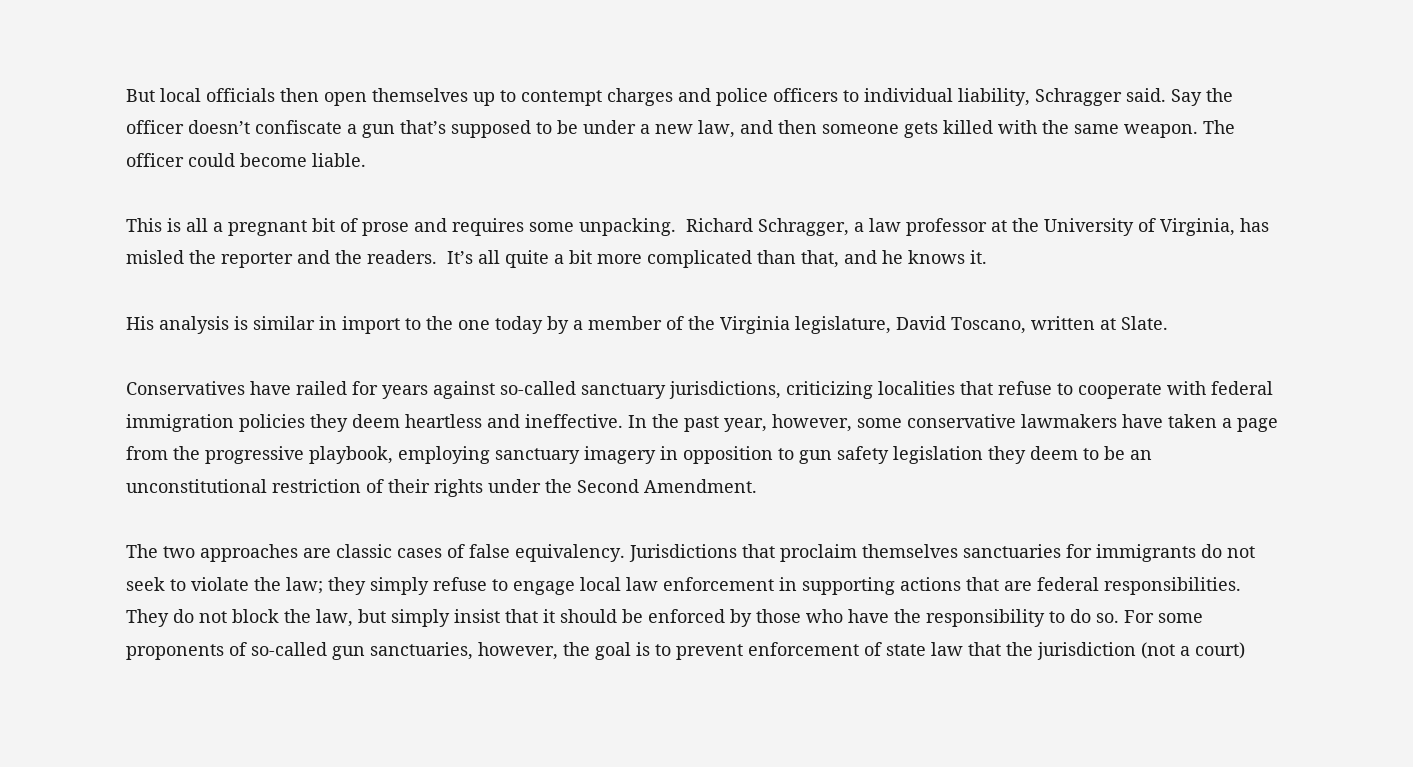But local officials then open themselves up to contempt charges and police officers to individual liability, Schragger said. Say the officer doesn’t confiscate a gun that’s supposed to be under a new law, and then someone gets killed with the same weapon. The officer could become liable.

This is all a pregnant bit of prose and requires some unpacking.  Richard Schragger, a law professor at the University of Virginia, has misled the reporter and the readers.  It’s all quite a bit more complicated than that, and he knows it.

His analysis is similar in import to the one today by a member of the Virginia legislature, David Toscano, written at Slate.

Conservatives have railed for years against so-called sanctuary jurisdictions, criticizing localities that refuse to cooperate with federal immigration policies they deem heartless and ineffective. In the past year, however, some conservative lawmakers have taken a page from the progressive playbook, employing sanctuary imagery in opposition to gun safety legislation they deem to be an unconstitutional restriction of their rights under the Second Amendment.

The two approaches are classic cases of false equivalency. Jurisdictions that proclaim themselves sanctuaries for immigrants do not seek to violate the law; they simply refuse to engage local law enforcement in supporting actions that are federal responsibilities. They do not block the law, but simply insist that it should be enforced by those who have the responsibility to do so. For some proponents of so-called gun sanctuaries, however, the goal is to prevent enforcement of state law that the jurisdiction (not a court)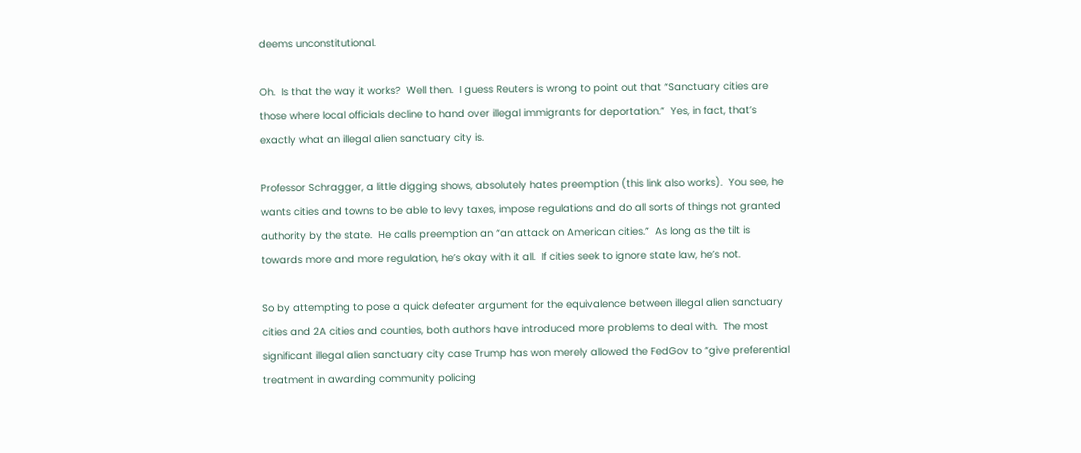deems unconstitutional.

Oh.  Is that the way it works?  Well then.  I guess Reuters is wrong to point out that “Sanctuary cities are those where local officials decline to hand over illegal immigrants for deportation.”  Yes, in fact, that’s exactly what an illegal alien sanctuary city is.

Professor Schragger, a little digging shows, absolutely hates preemption (this link also works).  You see, he wants cities and towns to be able to levy taxes, impose regulations and do all sorts of things not granted authority by the state.  He calls preemption an “an attack on American cities.”  As long as the tilt is towards more and more regulation, he’s okay with it all.  If cities seek to ignore state law, he’s not.

So by attempting to pose a quick defeater argument for the equivalence between illegal alien sanctuary cities and 2A cities and counties, both authors have introduced more problems to deal with.  The most significant illegal alien sanctuary city case Trump has won merely allowed the FedGov to “give preferential treatment in awarding community policing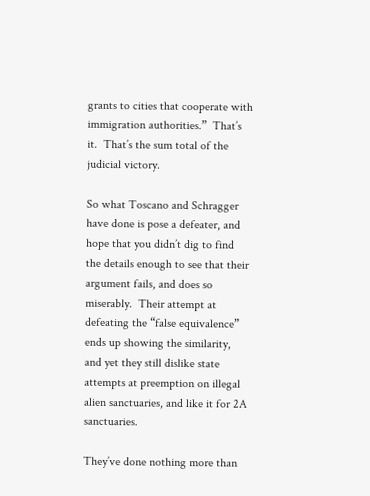grants to cities that cooperate with immigration authorities.”  That’s it.  That’s the sum total of the judicial victory.

So what Toscano and Schragger have done is pose a defeater, and hope that you didn’t dig to find the details enough to see that their argument fails, and does so miserably.  Their attempt at defeating the “false equivalence” ends up showing the similarity, and yet they still dislike state attempts at preemption on illegal alien sanctuaries, and like it for 2A sanctuaries.

They’ve done nothing more than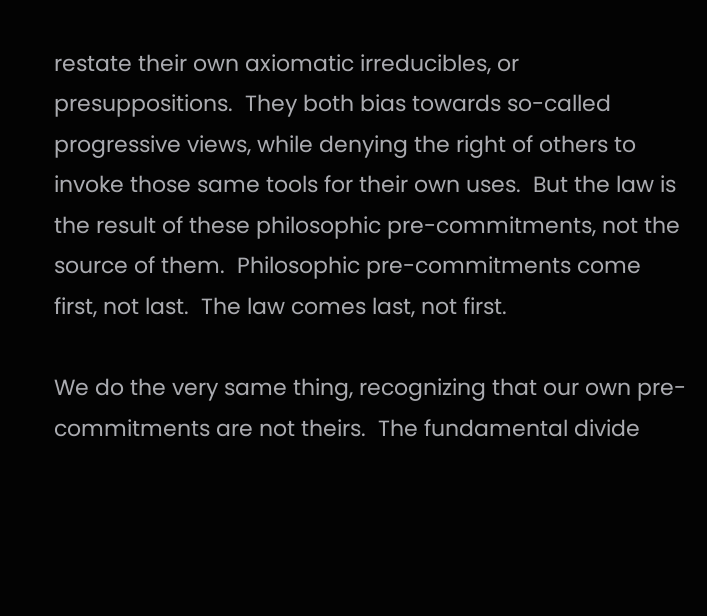restate their own axiomatic irreducibles, or presuppositions.  They both bias towards so-called progressive views, while denying the right of others to invoke those same tools for their own uses.  But the law is the result of these philosophic pre-commitments, not the source of them.  Philosophic pre-commitments come first, not last.  The law comes last, not first.

We do the very same thing, recognizing that our own pre-commitments are not theirs.  The fundamental divide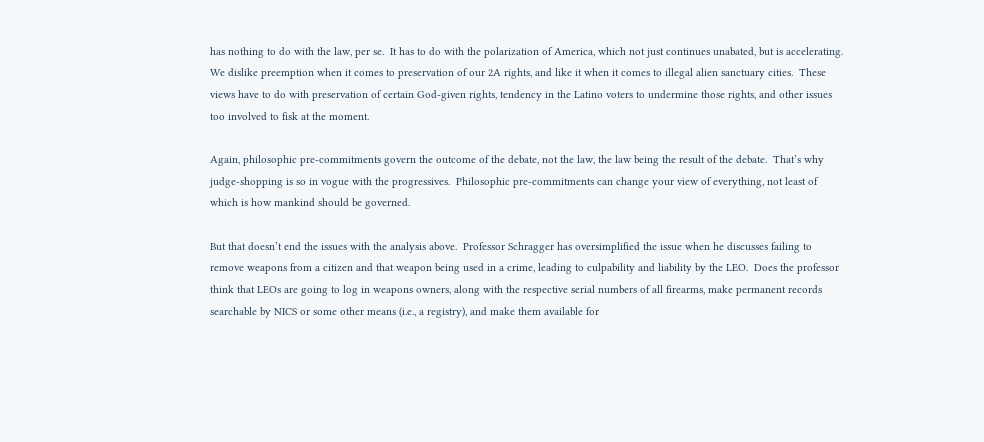has nothing to do with the law, per se.  It has to do with the polarization of America, which not just continues unabated, but is accelerating.  We dislike preemption when it comes to preservation of our 2A rights, and like it when it comes to illegal alien sanctuary cities.  These views have to do with preservation of certain God-given rights, tendency in the Latino voters to undermine those rights, and other issues too involved to fisk at the moment.

Again, philosophic pre-commitments govern the outcome of the debate, not the law, the law being the result of the debate.  That’s why judge-shopping is so in vogue with the progressives.  Philosophic pre-commitments can change your view of everything, not least of which is how mankind should be governed.

But that doesn’t end the issues with the analysis above.  Professor Schragger has oversimplified the issue when he discusses failing to remove weapons from a citizen and that weapon being used in a crime, leading to culpability and liability by the LEO.  Does the professor think that LEOs are going to log in weapons owners, along with the respective serial numbers of all firearms, make permanent records searchable by NICS or some other means (i.e., a registry), and make them available for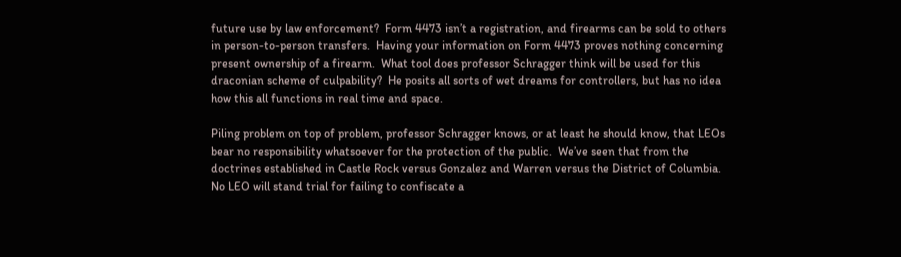future use by law enforcement?  Form 4473 isn’t a registration, and firearms can be sold to others in person-to-person transfers.  Having your information on Form 4473 proves nothing concerning present ownership of a firearm.  What tool does professor Schragger think will be used for this draconian scheme of culpability?  He posits all sorts of wet dreams for controllers, but has no idea how this all functions in real time and space.

Piling problem on top of problem, professor Schragger knows, or at least he should know, that LEOs bear no responsibility whatsoever for the protection of the public.  We’ve seen that from the doctrines established in Castle Rock versus Gonzalez and Warren versus the District of Columbia.  No LEO will stand trial for failing to confiscate a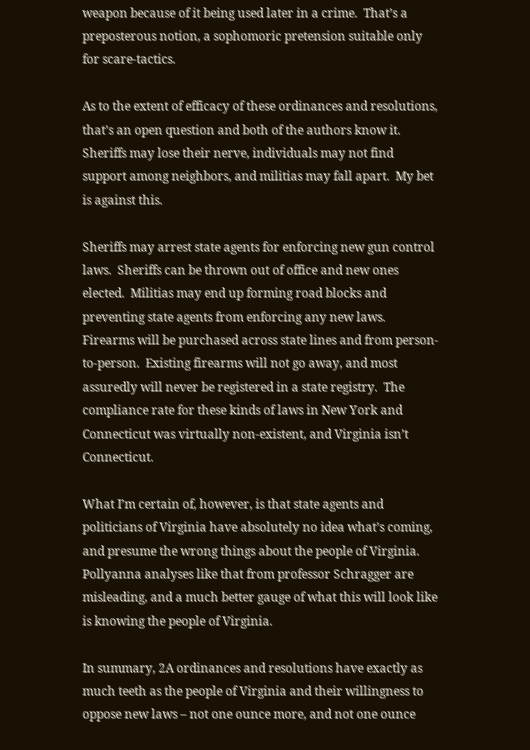weapon because of it being used later in a crime.  That’s a preposterous notion, a sophomoric pretension suitable only for scare-tactics.

As to the extent of efficacy of these ordinances and resolutions, that’s an open question and both of the authors know it.  Sheriffs may lose their nerve, individuals may not find support among neighbors, and militias may fall apart.  My bet is against this.

Sheriffs may arrest state agents for enforcing new gun control laws.  Sheriffs can be thrown out of office and new ones elected.  Militias may end up forming road blocks and preventing state agents from enforcing any new laws.  Firearms will be purchased across state lines and from person-to-person.  Existing firearms will not go away, and most assuredly will never be registered in a state registry.  The compliance rate for these kinds of laws in New York and Connecticut was virtually non-existent, and Virginia isn’t Connecticut.

What I’m certain of, however, is that state agents and politicians of Virginia have absolutely no idea what’s coming, and presume the wrong things about the people of Virginia.  Pollyanna analyses like that from professor Schragger are misleading, and a much better gauge of what this will look like is knowing the people of Virginia.

In summary, 2A ordinances and resolutions have exactly as much teeth as the people of Virginia and their willingness to oppose new laws – not one ounce more, and not one ounce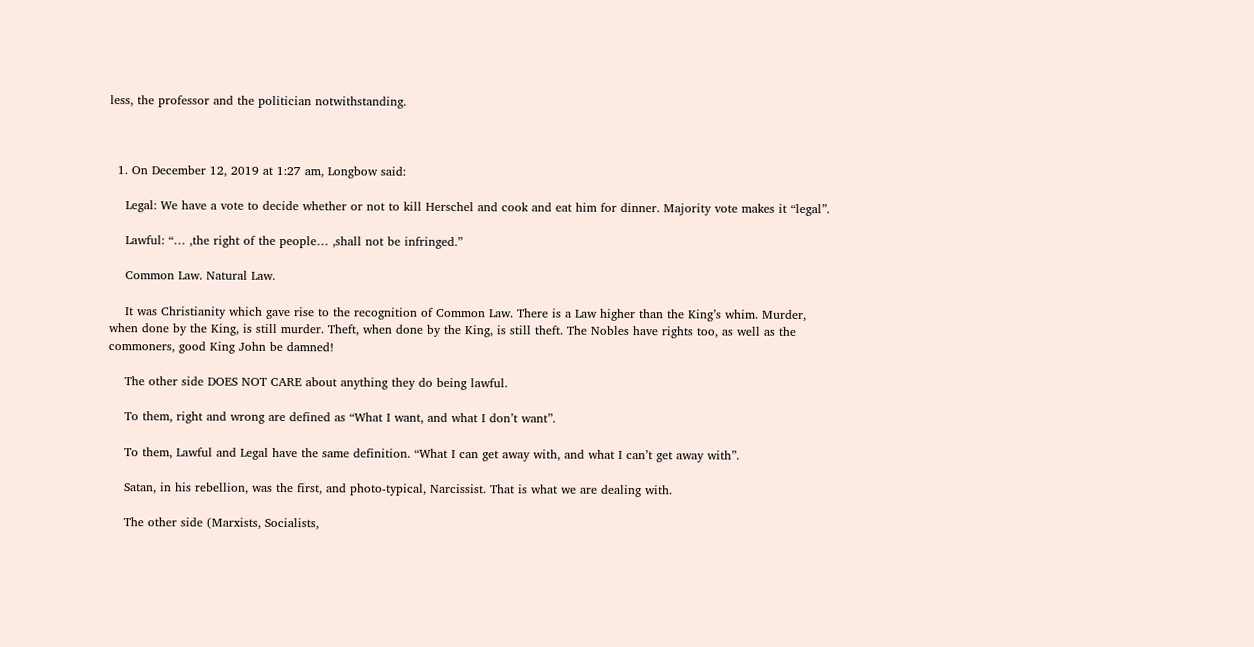less, the professor and the politician notwithstanding.



  1. On December 12, 2019 at 1:27 am, Longbow said:

    Legal: We have a vote to decide whether or not to kill Herschel and cook and eat him for dinner. Majority vote makes it “legal”.

    Lawful: “… ,the right of the people… ,shall not be infringed.”

    Common Law. Natural Law.

    It was Christianity which gave rise to the recognition of Common Law. There is a Law higher than the King’s whim. Murder, when done by the King, is still murder. Theft, when done by the King, is still theft. The Nobles have rights too, as well as the commoners, good King John be damned!

    The other side DOES NOT CARE about anything they do being lawful.

    To them, right and wrong are defined as “What I want, and what I don’t want”.

    To them, Lawful and Legal have the same definition. “What I can get away with, and what I can’t get away with”.

    Satan, in his rebellion, was the first, and photo-typical, Narcissist. That is what we are dealing with.

    The other side (Marxists, Socialists,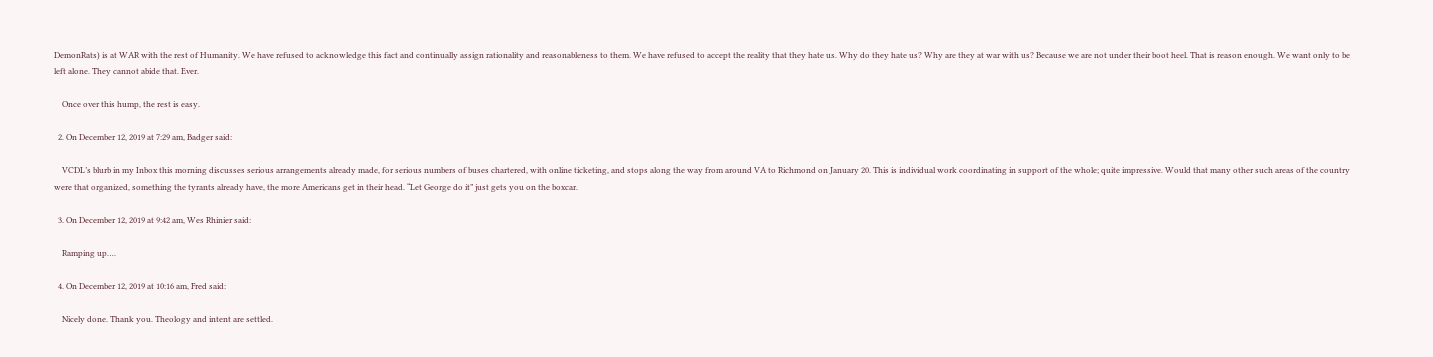DemonRats) is at WAR with the rest of Humanity. We have refused to acknowledge this fact and continually assign rationality and reasonableness to them. We have refused to accept the reality that they hate us. Why do they hate us? Why are they at war with us? Because we are not under their boot heel. That is reason enough. We want only to be left alone. They cannot abide that. Ever.

    Once over this hump, the rest is easy.

  2. On December 12, 2019 at 7:29 am, Badger said:

    VCDL’s blurb in my Inbox this morning discusses serious arrangements already made, for serious numbers of buses chartered, with online ticketing, and stops along the way from around VA to Richmond on January 20. This is individual work coordinating in support of the whole; quite impressive. Would that many other such areas of the country were that organized, something the tyrants already have, the more Americans get in their head. “Let George do it” just gets you on the boxcar.

  3. On December 12, 2019 at 9:42 am, Wes Rhinier said:

    Ramping up….

  4. On December 12, 2019 at 10:16 am, Fred said:

    Nicely done. Thank you. Theology and intent are settled.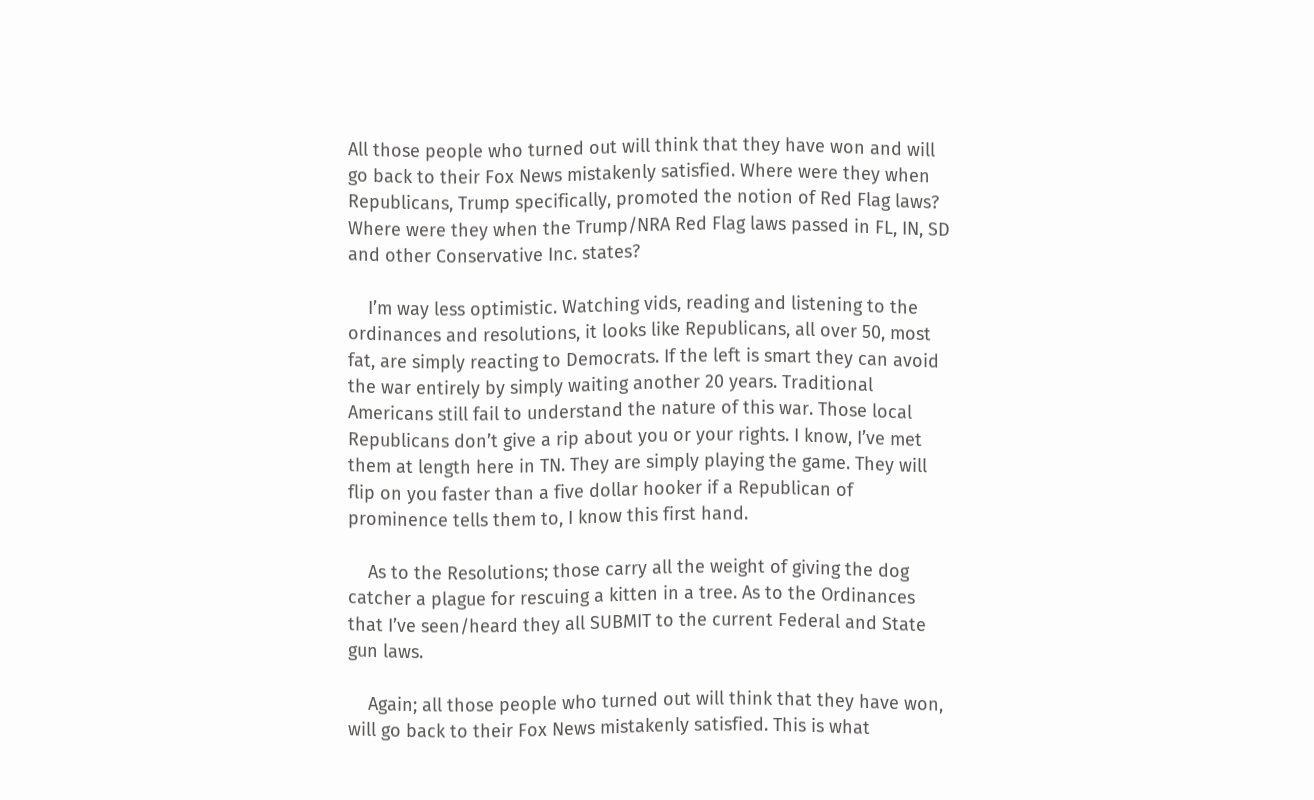All those people who turned out will think that they have won and will go back to their Fox News mistakenly satisfied. Where were they when Republicans, Trump specifically, promoted the notion of Red Flag laws? Where were they when the Trump/NRA Red Flag laws passed in FL, IN, SD and other Conservative Inc. states?

    I’m way less optimistic. Watching vids, reading and listening to the ordinances and resolutions, it looks like Republicans, all over 50, most fat, are simply reacting to Democrats. If the left is smart they can avoid the war entirely by simply waiting another 20 years. Traditional Americans still fail to understand the nature of this war. Those local Republicans don’t give a rip about you or your rights. I know, I’ve met them at length here in TN. They are simply playing the game. They will flip on you faster than a five dollar hooker if a Republican of prominence tells them to, I know this first hand.

    As to the Resolutions; those carry all the weight of giving the dog catcher a plague for rescuing a kitten in a tree. As to the Ordinances that I’ve seen/heard they all SUBMIT to the current Federal and State gun laws.

    Again; all those people who turned out will think that they have won, will go back to their Fox News mistakenly satisfied. This is what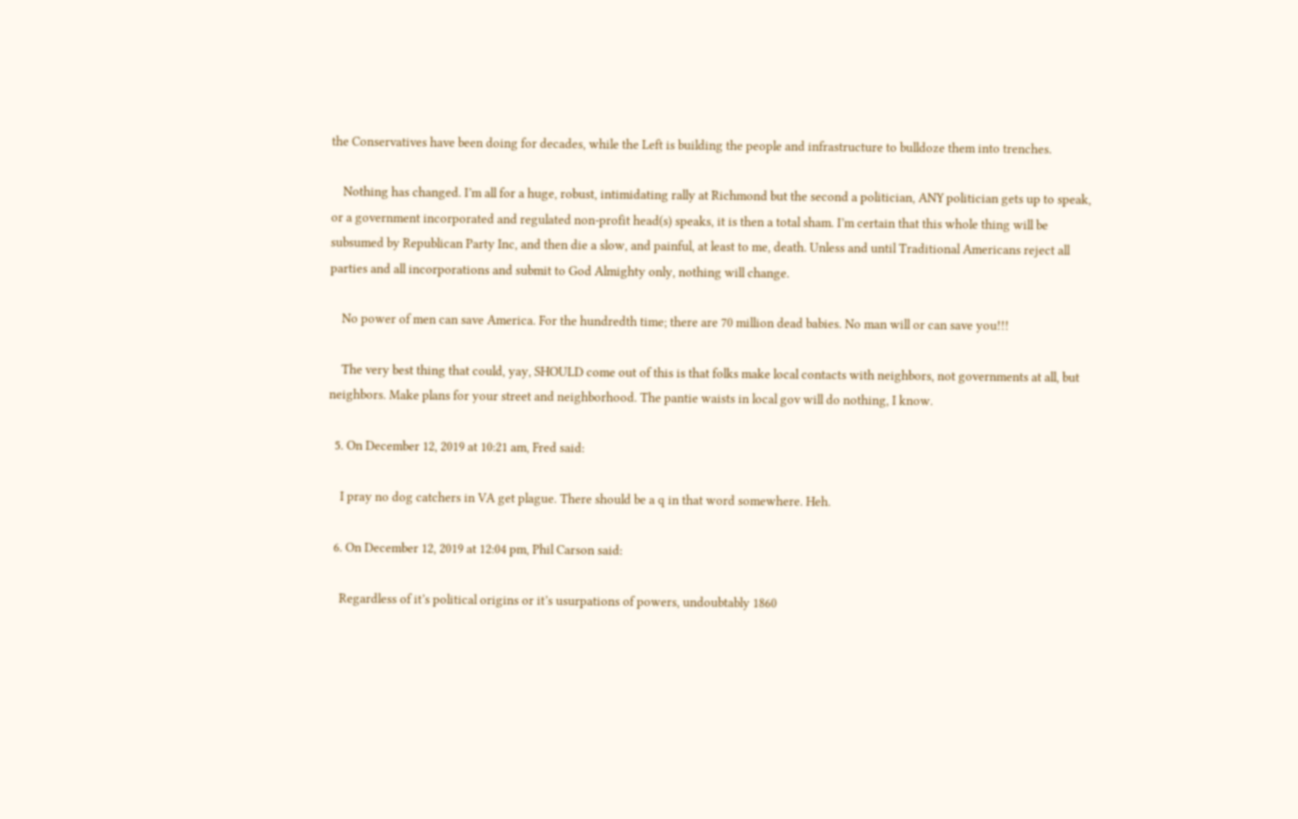the Conservatives have been doing for decades, while the Left is building the people and infrastructure to bulldoze them into trenches.

    Nothing has changed. I’m all for a huge, robust, intimidating rally at Richmond but the second a politician, ANY politician gets up to speak, or a government incorporated and regulated non-profit head(s) speaks, it is then a total sham. I’m certain that this whole thing will be subsumed by Republican Party Inc, and then die a slow, and painful, at least to me, death. Unless and until Traditional Americans reject all parties and all incorporations and submit to God Almighty only, nothing will change.

    No power of men can save America. For the hundredth time; there are 70 million dead babies. No man will or can save you!!!

    The very best thing that could, yay, SHOULD come out of this is that folks make local contacts with neighbors, not governments at all, but neighbors. Make plans for your street and neighborhood. The pantie waists in local gov will do nothing, I know.

  5. On December 12, 2019 at 10:21 am, Fred said:

    I pray no dog catchers in VA get plague. There should be a q in that word somewhere. Heh.

  6. On December 12, 2019 at 12:04 pm, Phil Carson said:

    Regardless of it’s political origins or it’s usurpations of powers, undoubtably 1860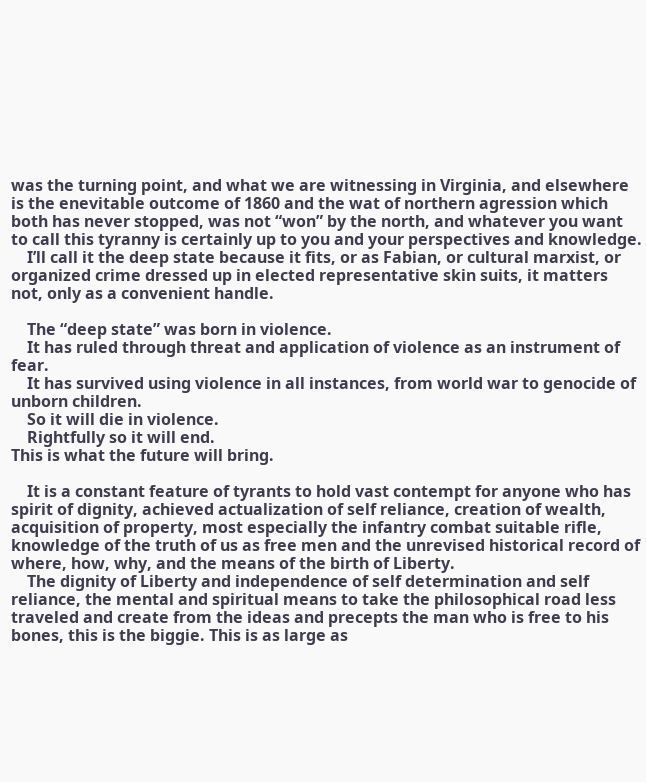was the turning point, and what we are witnessing in Virginia, and elsewhere is the enevitable outcome of 1860 and the wat of northern agression which both has never stopped, was not “won” by the north, and whatever you want to call this tyranny is certainly up to you and your perspectives and knowledge.
    I’ll call it the deep state because it fits, or as Fabian, or cultural marxist, or organized crime dressed up in elected representative skin suits, it matters not, only as a convenient handle.

    The “deep state” was born in violence.
    It has ruled through threat and application of violence as an instrument of fear.
    It has survived using violence in all instances, from world war to genocide of unborn children.
    So it will die in violence.
    Rightfully so it will end.
This is what the future will bring.

    It is a constant feature of tyrants to hold vast contempt for anyone who has spirit of dignity, achieved actualization of self reliance, creation of wealth, acquisition of property, most especially the infantry combat suitable rifle, knowledge of the truth of us as free men and the unrevised historical record of where, how, why, and the means of the birth of Liberty.
    The dignity of Liberty and independence of self determination and self reliance, the mental and spiritual means to take the philosophical road less traveled and create from the ideas and precepts the man who is free to his bones, this is the biggie. This is as large as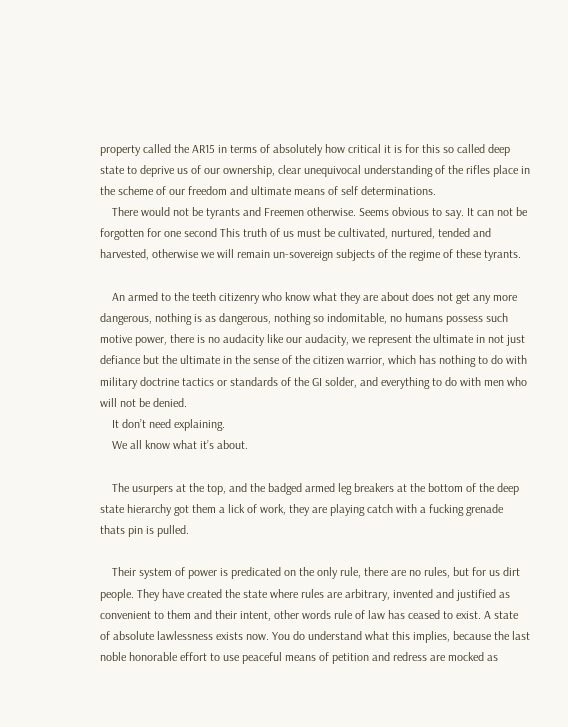property called the AR15 in terms of absolutely how critical it is for this so called deep state to deprive us of our ownership, clear unequivocal understanding of the rifles place in the scheme of our freedom and ultimate means of self determinations.
    There would not be tyrants and Freemen otherwise. Seems obvious to say. It can not be forgotten for one second This truth of us must be cultivated, nurtured, tended and harvested, otherwise we will remain un-sovereign subjects of the regime of these tyrants.

    An armed to the teeth citizenry who know what they are about does not get any more dangerous, nothing is as dangerous, nothing so indomitable, no humans possess such motive power, there is no audacity like our audacity, we represent the ultimate in not just defiance but the ultimate in the sense of the citizen warrior, which has nothing to do with military doctrine tactics or standards of the GI solder, and everything to do with men who will not be denied.
    It don’t need explaining.
    We all know what it’s about.

    The usurpers at the top, and the badged armed leg breakers at the bottom of the deep state hierarchy got them a lick of work, they are playing catch with a fucking grenade thats pin is pulled.

    Their system of power is predicated on the only rule, there are no rules, but for us dirt people. They have created the state where rules are arbitrary, invented and justified as convenient to them and their intent, other words rule of law has ceased to exist. A state of absolute lawlessness exists now. You do understand what this implies, because the last noble honorable effort to use peaceful means of petition and redress are mocked as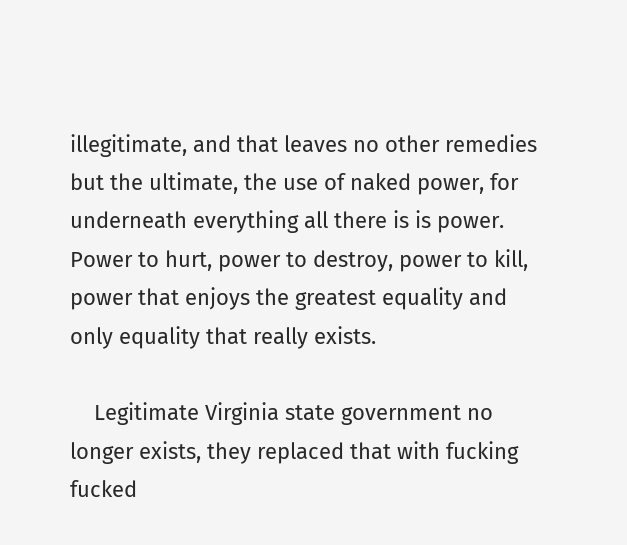illegitimate, and that leaves no other remedies but the ultimate, the use of naked power, for underneath everything all there is is power. Power to hurt, power to destroy, power to kill, power that enjoys the greatest equality and only equality that really exists.

    Legitimate Virginia state government no longer exists, they replaced that with fucking fucked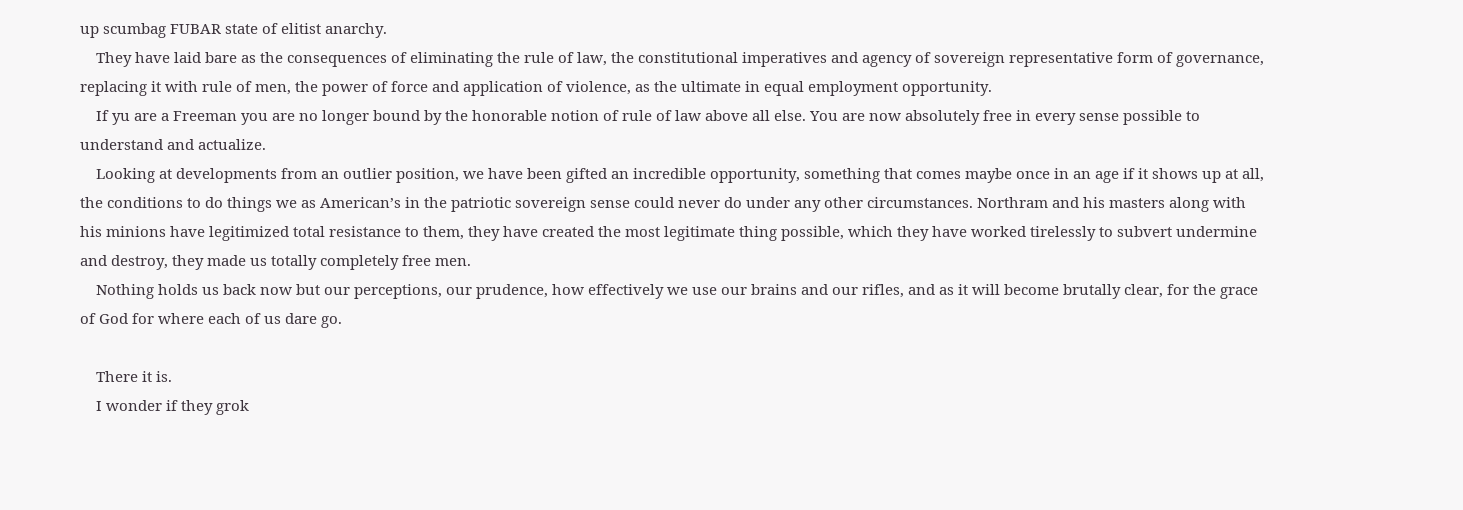up scumbag FUBAR state of elitist anarchy.
    They have laid bare as the consequences of eliminating the rule of law, the constitutional imperatives and agency of sovereign representative form of governance, replacing it with rule of men, the power of force and application of violence, as the ultimate in equal employment opportunity.
    If yu are a Freeman you are no longer bound by the honorable notion of rule of law above all else. You are now absolutely free in every sense possible to understand and actualize.
    Looking at developments from an outlier position, we have been gifted an incredible opportunity, something that comes maybe once in an age if it shows up at all, the conditions to do things we as American’s in the patriotic sovereign sense could never do under any other circumstances. Northram and his masters along with his minions have legitimized total resistance to them, they have created the most legitimate thing possible, which they have worked tirelessly to subvert undermine and destroy, they made us totally completely free men.
    Nothing holds us back now but our perceptions, our prudence, how effectively we use our brains and our rifles, and as it will become brutally clear, for the grace of God for where each of us dare go.

    There it is.
    I wonder if they grok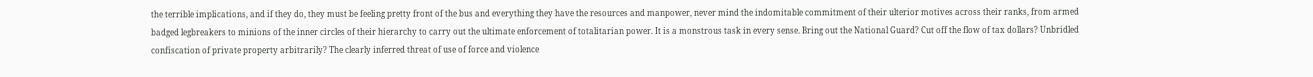the terrible implications, and if they do, they must be feeling pretty front of the bus and everything they have the resources and manpower, never mind the indomitable commitment of their ulterior motives across their ranks, from armed badged legbreakers to minions of the inner circles of their hierarchy to carry out the ultimate enforcement of totalitarian power. It is a monstrous task in every sense. Bring out the National Guard? Cut off the flow of tax dollars? Unbridled confiscation of private property arbitrarily? The clearly inferred threat of use of force and violence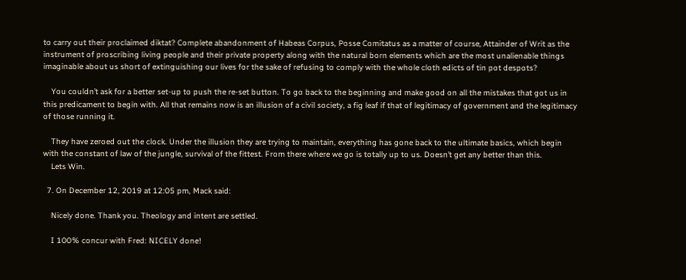to carry out their proclaimed diktat? Complete abandonment of Habeas Corpus, Posse Comitatus as a matter of course, Attainder of Writ as the instrument of proscribing living people and their private property along with the natural born elements which are the most unalienable things imaginable about us short of extinguishing our lives for the sake of refusing to comply with the whole cloth edicts of tin pot despots?

    You couldn’t ask for a better set-up to push the re-set button. To go back to the beginning and make good on all the mistakes that got us in this predicament to begin with. All that remains now is an illusion of a civil society, a fig leaf if that of legitimacy of government and the legitimacy of those running it.

    They have zeroed out the clock. Under the illusion they are trying to maintain, everything has gone back to the ultimate basics, which begin with the constant of law of the jungle, survival of the fittest. From there where we go is totally up to us. Doesn’t get any better than this.
    Lets Win.

  7. On December 12, 2019 at 12:05 pm, Mack said:

    Nicely done. Thank you. Theology and intent are settled.

    I 100% concur with Fred: NICELY done!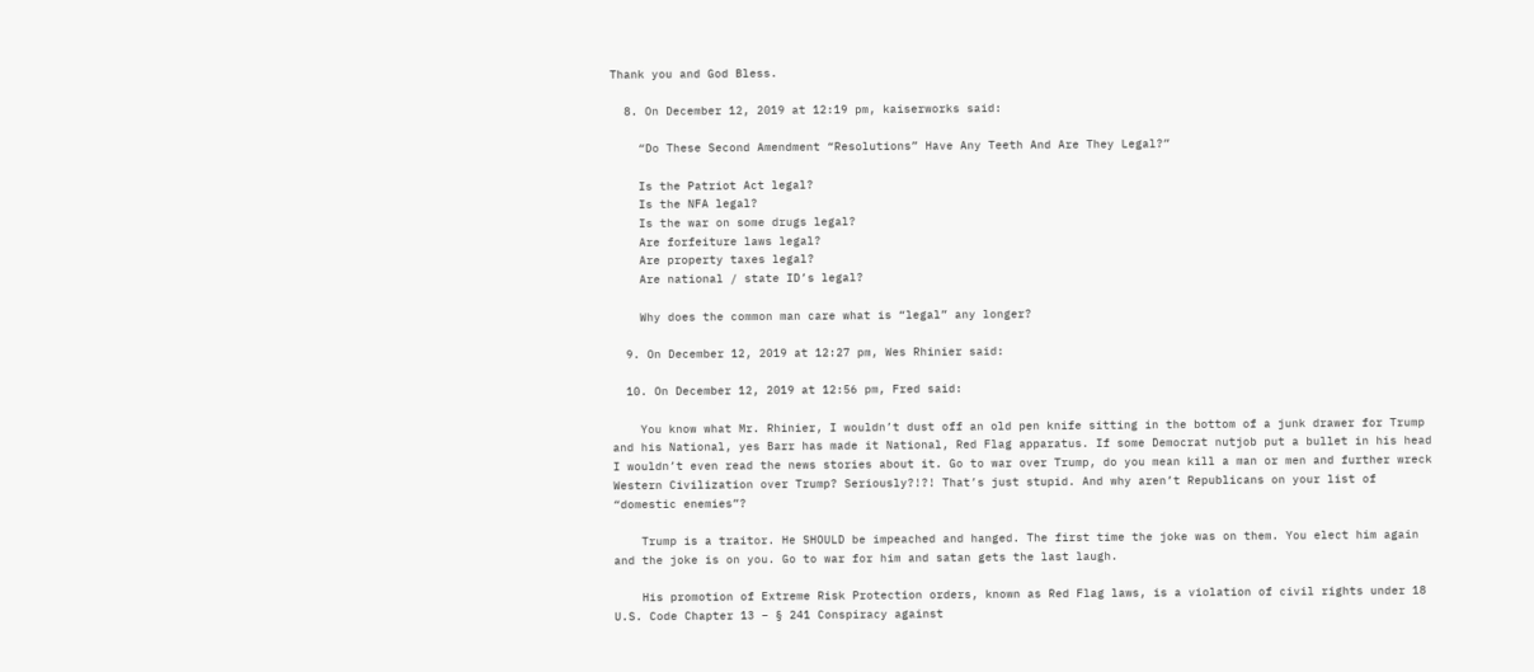Thank you and God Bless.

  8. On December 12, 2019 at 12:19 pm, kaiserworks said:

    “Do These Second Amendment “Resolutions” Have Any Teeth And Are They Legal?”

    Is the Patriot Act legal?
    Is the NFA legal?
    Is the war on some drugs legal?
    Are forfeiture laws legal?
    Are property taxes legal?
    Are national / state ID’s legal?

    Why does the common man care what is “legal” any longer?

  9. On December 12, 2019 at 12:27 pm, Wes Rhinier said:

  10. On December 12, 2019 at 12:56 pm, Fred said:

    You know what Mr. Rhinier, I wouldn’t dust off an old pen knife sitting in the bottom of a junk drawer for Trump and his National, yes Barr has made it National, Red Flag apparatus. If some Democrat nutjob put a bullet in his head I wouldn’t even read the news stories about it. Go to war over Trump, do you mean kill a man or men and further wreck Western Civilization over Trump? Seriously?!?! That’s just stupid. And why aren’t Republicans on your list of “domestic enemies”?

    Trump is a traitor. He SHOULD be impeached and hanged. The first time the joke was on them. You elect him again and the joke is on you. Go to war for him and satan gets the last laugh.

    His promotion of Extreme Risk Protection orders, known as Red Flag laws, is a violation of civil rights under 18 U.S. Code Chapter 13 – § 241 Conspiracy against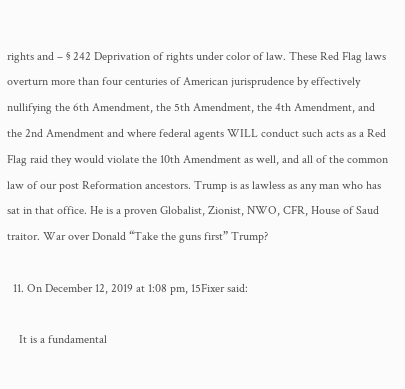rights and – § 242 Deprivation of rights under color of law. These Red Flag laws overturn more than four centuries of American jurisprudence by effectively nullifying the 6th Amendment, the 5th Amendment, the 4th Amendment, and the 2nd Amendment and where federal agents WILL conduct such acts as a Red Flag raid they would violate the 10th Amendment as well, and all of the common law of our post Reformation ancestors. Trump is as lawless as any man who has sat in that office. He is a proven Globalist, Zionist, NWO, CFR, House of Saud traitor. War over Donald “Take the guns first” Trump?

  11. On December 12, 2019 at 1:08 pm, 15Fixer said:

    It is a fundamental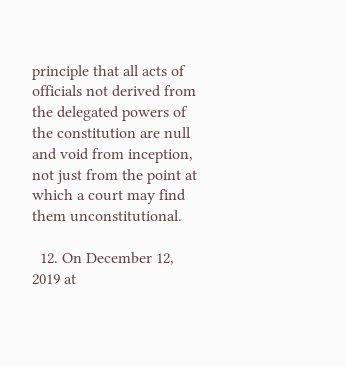principle that all acts of officials not derived from the delegated powers of the constitution are null and void from inception, not just from the point at which a court may find them unconstitutional.

  12. On December 12, 2019 at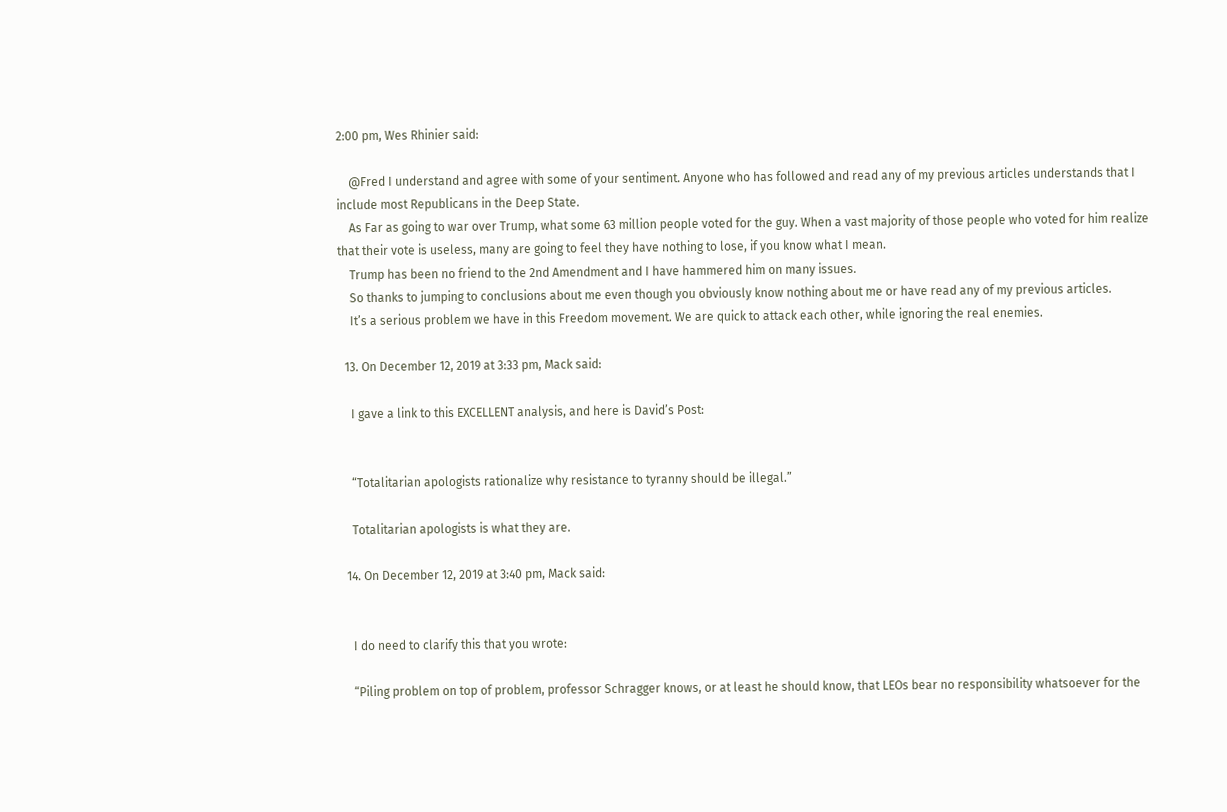2:00 pm, Wes Rhinier said:

    @Fred I understand and agree with some of your sentiment. Anyone who has followed and read any of my previous articles understands that I include most Republicans in the Deep State.
    As Far as going to war over Trump, what some 63 million people voted for the guy. When a vast majority of those people who voted for him realize that their vote is useless, many are going to feel they have nothing to lose, if you know what I mean.
    Trump has been no friend to the 2nd Amendment and I have hammered him on many issues.
    So thanks to jumping to conclusions about me even though you obviously know nothing about me or have read any of my previous articles.
    It’s a serious problem we have in this Freedom movement. We are quick to attack each other, while ignoring the real enemies.

  13. On December 12, 2019 at 3:33 pm, Mack said:

    I gave a link to this EXCELLENT analysis, and here is David’s Post:


    “Totalitarian apologists rationalize why resistance to tyranny should be illegal.”

    Totalitarian apologists is what they are.

  14. On December 12, 2019 at 3:40 pm, Mack said:


    I do need to clarify this that you wrote:

    “Piling problem on top of problem, professor Schragger knows, or at least he should know, that LEOs bear no responsibility whatsoever for the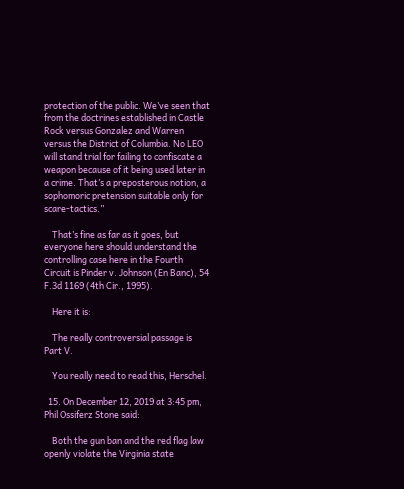protection of the public. We’ve seen that from the doctrines established in Castle Rock versus Gonzalez and Warren versus the District of Columbia. No LEO will stand trial for failing to confiscate a weapon because of it being used later in a crime. That’s a preposterous notion, a sophomoric pretension suitable only for scare-tactics.”

    That’s fine as far as it goes, but everyone here should understand the controlling case here in the Fourth Circuit is Pinder v. Johnson (En Banc), 54 F.3d 1169 (4th Cir., 1995).

    Here it is:

    The really controversial passage is Part V.

    You really need to read this, Herschel.

  15. On December 12, 2019 at 3:45 pm, Phil Ossiferz Stone said:

    Both the gun ban and the red flag law openly violate the Virginia state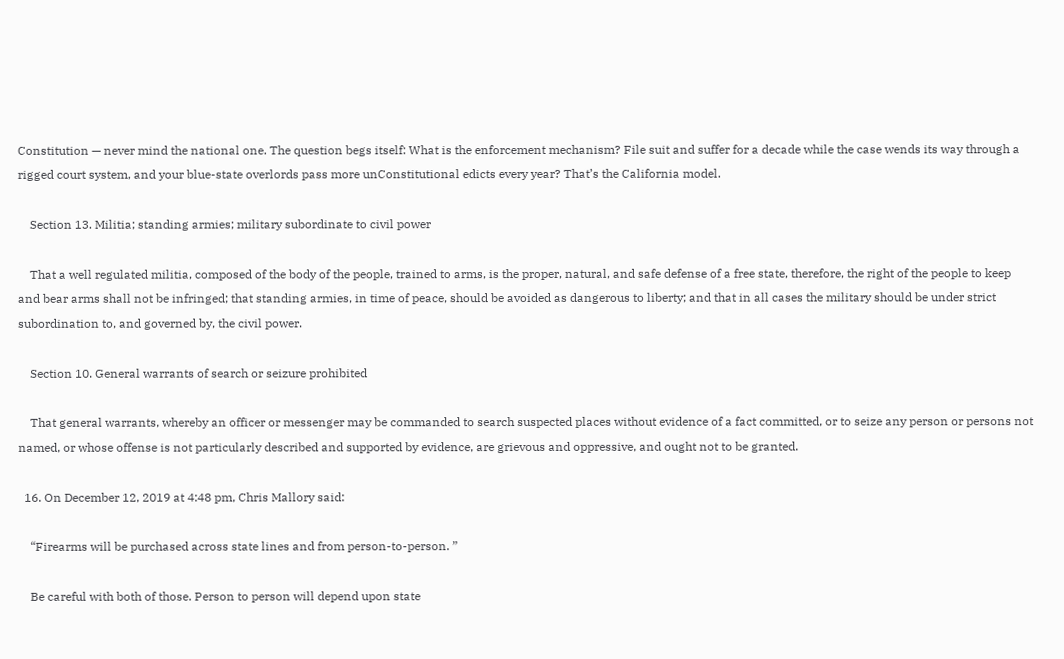Constitution — never mind the national one. The question begs itself: What is the enforcement mechanism? File suit and suffer for a decade while the case wends its way through a rigged court system, and your blue-state overlords pass more unConstitutional edicts every year? That’s the California model.

    Section 13. Militia; standing armies; military subordinate to civil power

    That a well regulated militia, composed of the body of the people, trained to arms, is the proper, natural, and safe defense of a free state, therefore, the right of the people to keep and bear arms shall not be infringed; that standing armies, in time of peace, should be avoided as dangerous to liberty; and that in all cases the military should be under strict subordination to, and governed by, the civil power.

    Section 10. General warrants of search or seizure prohibited

    That general warrants, whereby an officer or messenger may be commanded to search suspected places without evidence of a fact committed, or to seize any person or persons not named, or whose offense is not particularly described and supported by evidence, are grievous and oppressive, and ought not to be granted.

  16. On December 12, 2019 at 4:48 pm, Chris Mallory said:

    “Firearms will be purchased across state lines and from person-to-person. ”

    Be careful with both of those. Person to person will depend upon state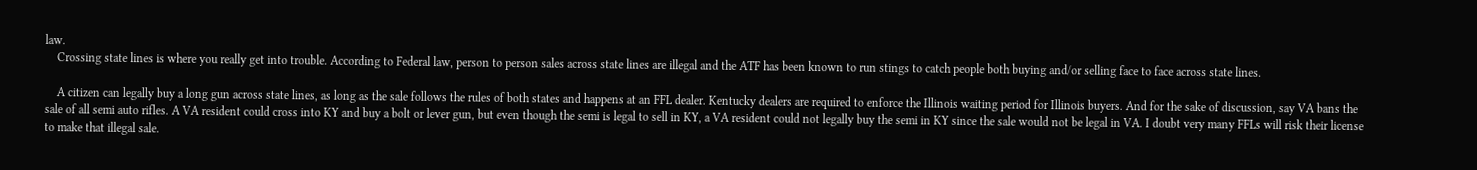law.
    Crossing state lines is where you really get into trouble. According to Federal law, person to person sales across state lines are illegal and the ATF has been known to run stings to catch people both buying and/or selling face to face across state lines.

    A citizen can legally buy a long gun across state lines, as long as the sale follows the rules of both states and happens at an FFL dealer. Kentucky dealers are required to enforce the Illinois waiting period for Illinois buyers. And for the sake of discussion, say VA bans the sale of all semi auto rifles. A VA resident could cross into KY and buy a bolt or lever gun, but even though the semi is legal to sell in KY, a VA resident could not legally buy the semi in KY since the sale would not be legal in VA. I doubt very many FFLs will risk their license to make that illegal sale.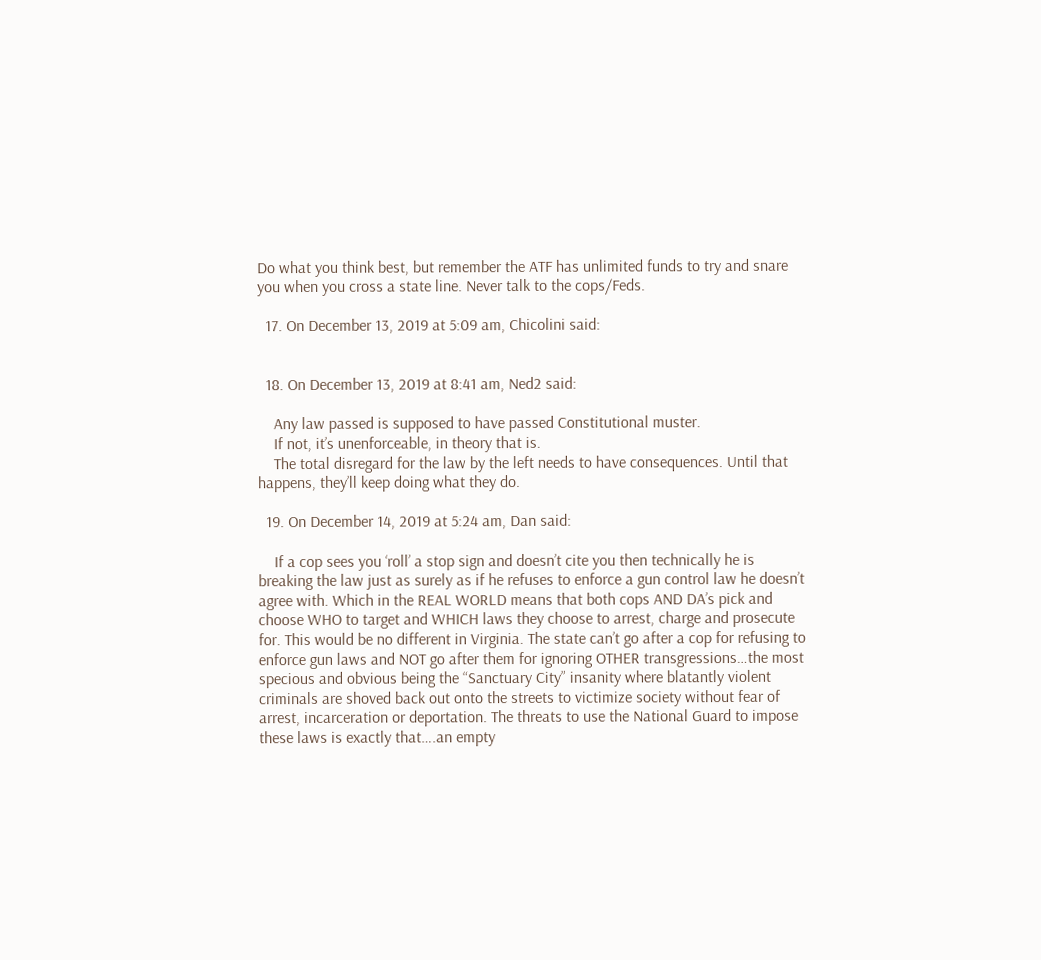Do what you think best, but remember the ATF has unlimited funds to try and snare you when you cross a state line. Never talk to the cops/Feds.

  17. On December 13, 2019 at 5:09 am, Chicolini said:


  18. On December 13, 2019 at 8:41 am, Ned2 said:

    Any law passed is supposed to have passed Constitutional muster.
    If not, it’s unenforceable, in theory that is.
    The total disregard for the law by the left needs to have consequences. Until that happens, they’ll keep doing what they do.

  19. On December 14, 2019 at 5:24 am, Dan said:

    If a cop sees you ‘roll’ a stop sign and doesn’t cite you then technically he is breaking the law just as surely as if he refuses to enforce a gun control law he doesn’t agree with. Which in the REAL WORLD means that both cops AND DA’s pick and choose WHO to target and WHICH laws they choose to arrest, charge and prosecute for. This would be no different in Virginia. The state can’t go after a cop for refusing to enforce gun laws and NOT go after them for ignoring OTHER transgressions…the most specious and obvious being the “Sanctuary City” insanity where blatantly violent criminals are shoved back out onto the streets to victimize society without fear of arrest, incarceration or deportation. The threats to use the National Guard to impose these laws is exactly that….an empty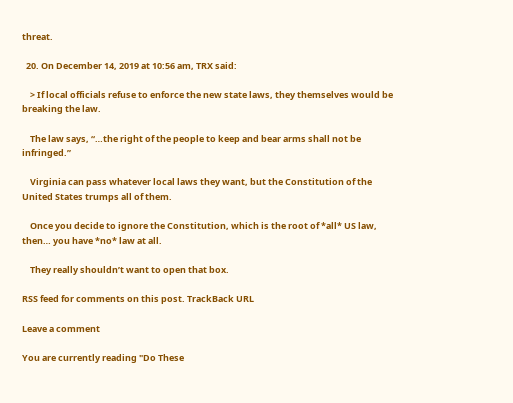threat.

  20. On December 14, 2019 at 10:56 am, TRX said:

    > If local officials refuse to enforce the new state laws, they themselves would be breaking the law.

    The law says, “…the right of the people to keep and bear arms shall not be infringed.”

    Virginia can pass whatever local laws they want, but the Constitution of the United States trumps all of them.

    Once you decide to ignore the Constitution, which is the root of *all* US law, then… you have *no* law at all.

    They really shouldn’t want to open that box.

RSS feed for comments on this post. TrackBack URL

Leave a comment

You are currently reading "Do These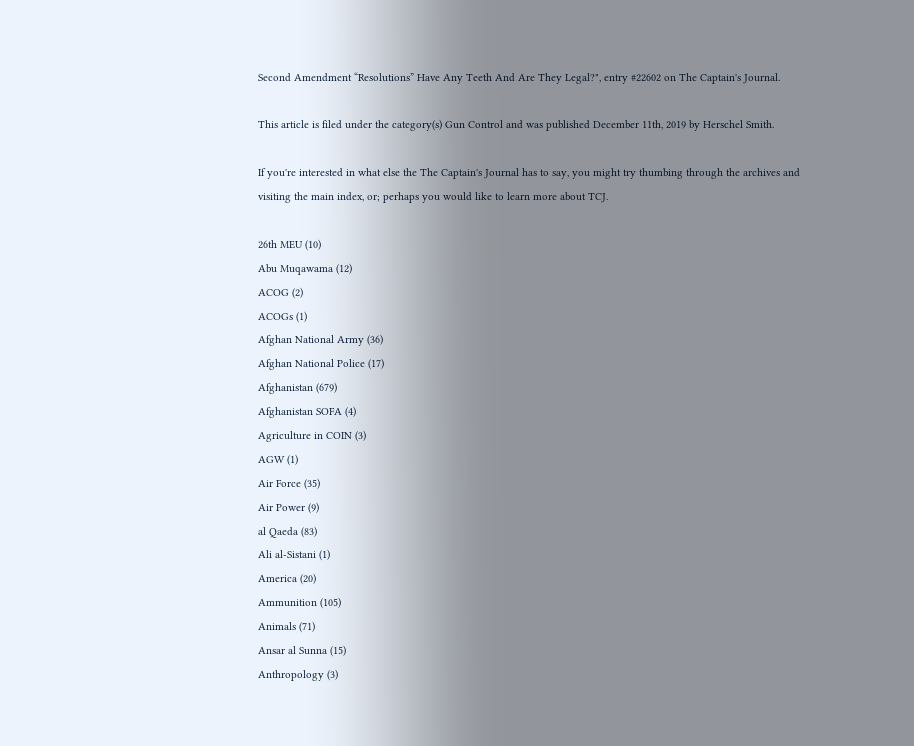Second Amendment “Resolutions” Have Any Teeth And Are They Legal?", entry #22602 on The Captain's Journal.

This article is filed under the category(s) Gun Control and was published December 11th, 2019 by Herschel Smith.

If you're interested in what else the The Captain's Journal has to say, you might try thumbing through the archives and visiting the main index, or; perhaps you would like to learn more about TCJ.

26th MEU (10)
Abu Muqawama (12)
ACOG (2)
ACOGs (1)
Afghan National Army (36)
Afghan National Police (17)
Afghanistan (679)
Afghanistan SOFA (4)
Agriculture in COIN (3)
AGW (1)
Air Force (35)
Air Power (9)
al Qaeda (83)
Ali al-Sistani (1)
America (20)
Ammunition (105)
Animals (71)
Ansar al Sunna (15)
Anthropology (3)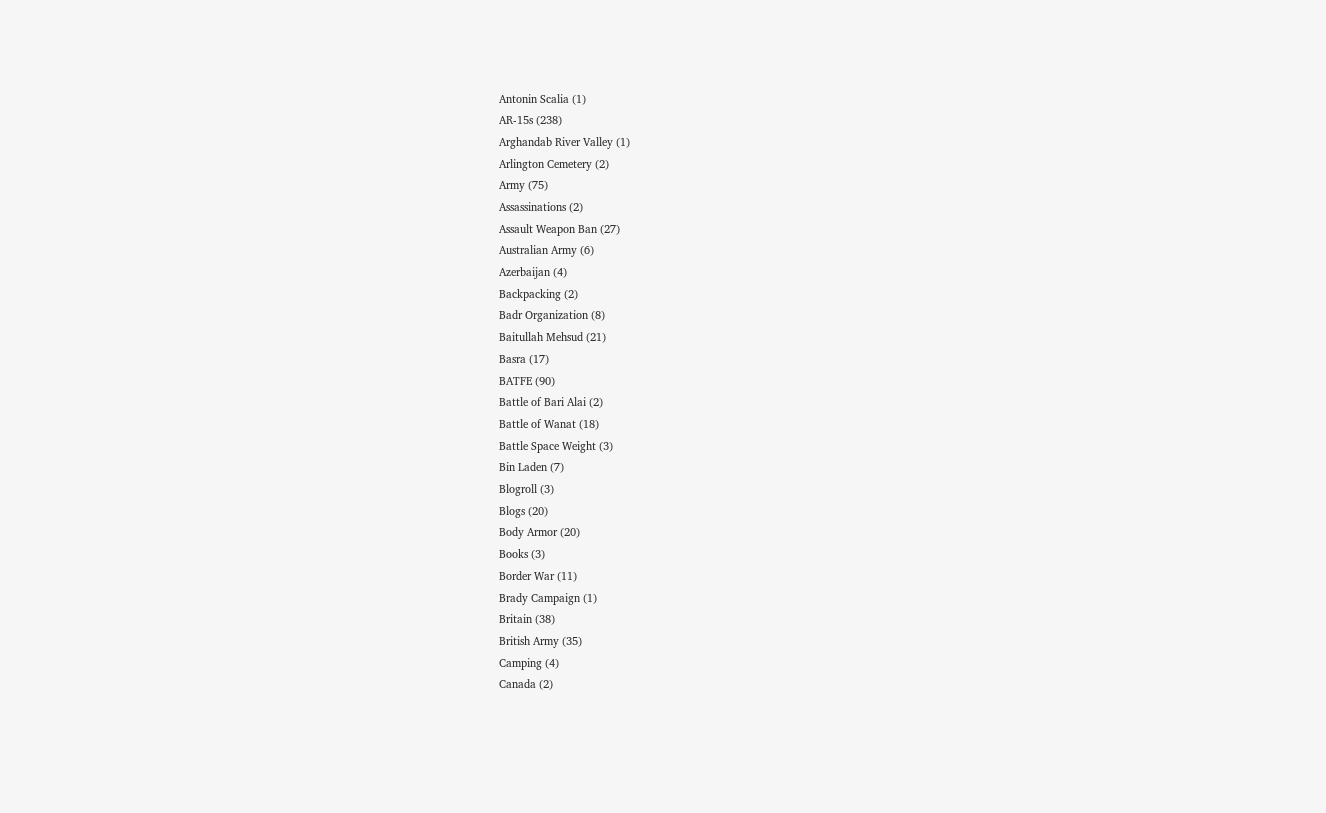Antonin Scalia (1)
AR-15s (238)
Arghandab River Valley (1)
Arlington Cemetery (2)
Army (75)
Assassinations (2)
Assault Weapon Ban (27)
Australian Army (6)
Azerbaijan (4)
Backpacking (2)
Badr Organization (8)
Baitullah Mehsud (21)
Basra (17)
BATFE (90)
Battle of Bari Alai (2)
Battle of Wanat (18)
Battle Space Weight (3)
Bin Laden (7)
Blogroll (3)
Blogs (20)
Body Armor (20)
Books (3)
Border War (11)
Brady Campaign (1)
Britain (38)
British Army (35)
Camping (4)
Canada (2)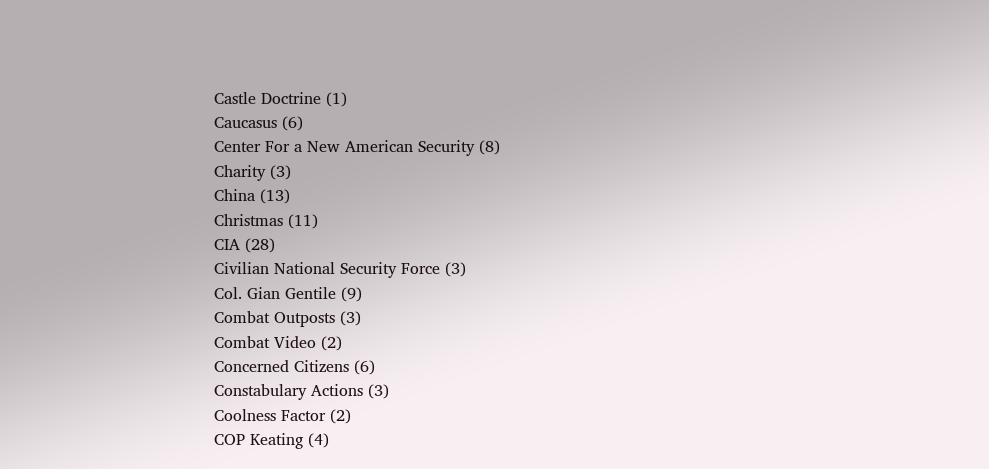Castle Doctrine (1)
Caucasus (6)
Center For a New American Security (8)
Charity (3)
China (13)
Christmas (11)
CIA (28)
Civilian National Security Force (3)
Col. Gian Gentile (9)
Combat Outposts (3)
Combat Video (2)
Concerned Citizens (6)
Constabulary Actions (3)
Coolness Factor (2)
COP Keating (4)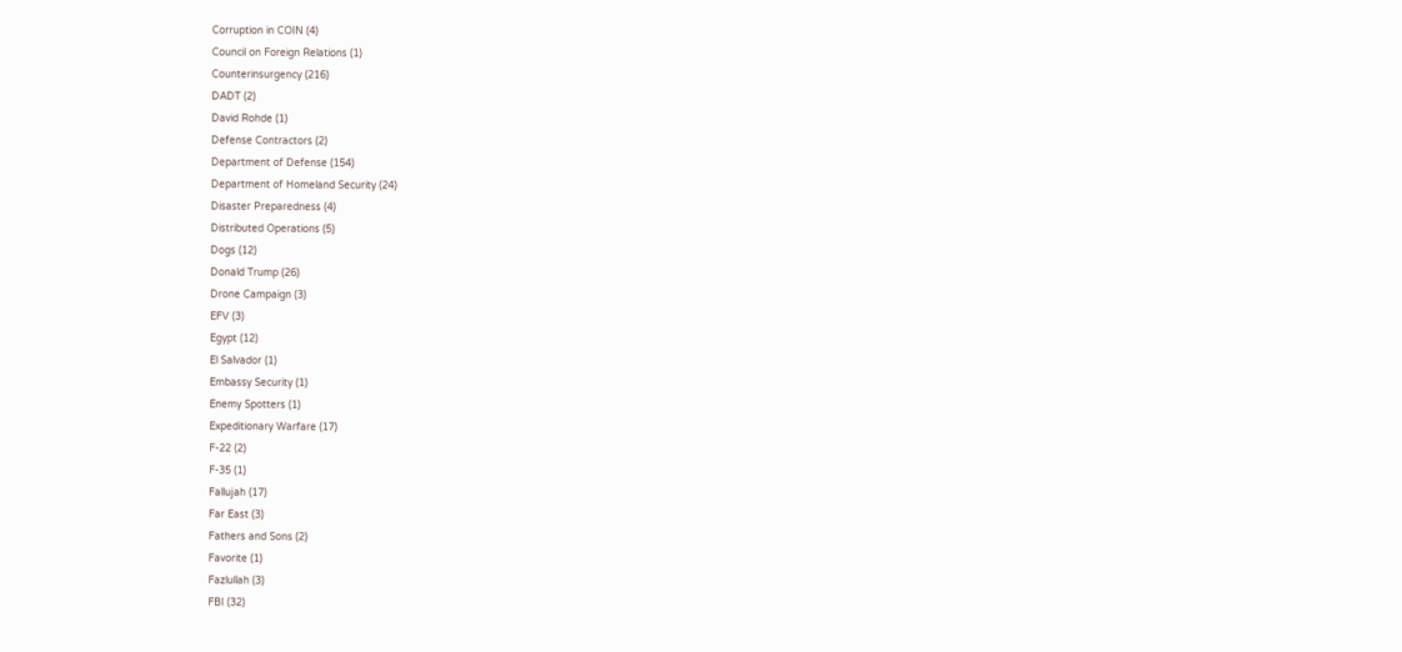Corruption in COIN (4)
Council on Foreign Relations (1)
Counterinsurgency (216)
DADT (2)
David Rohde (1)
Defense Contractors (2)
Department of Defense (154)
Department of Homeland Security (24)
Disaster Preparedness (4)
Distributed Operations (5)
Dogs (12)
Donald Trump (26)
Drone Campaign (3)
EFV (3)
Egypt (12)
El Salvador (1)
Embassy Security (1)
Enemy Spotters (1)
Expeditionary Warfare (17)
F-22 (2)
F-35 (1)
Fallujah (17)
Far East (3)
Fathers and Sons (2)
Favorite (1)
Fazlullah (3)
FBI (32)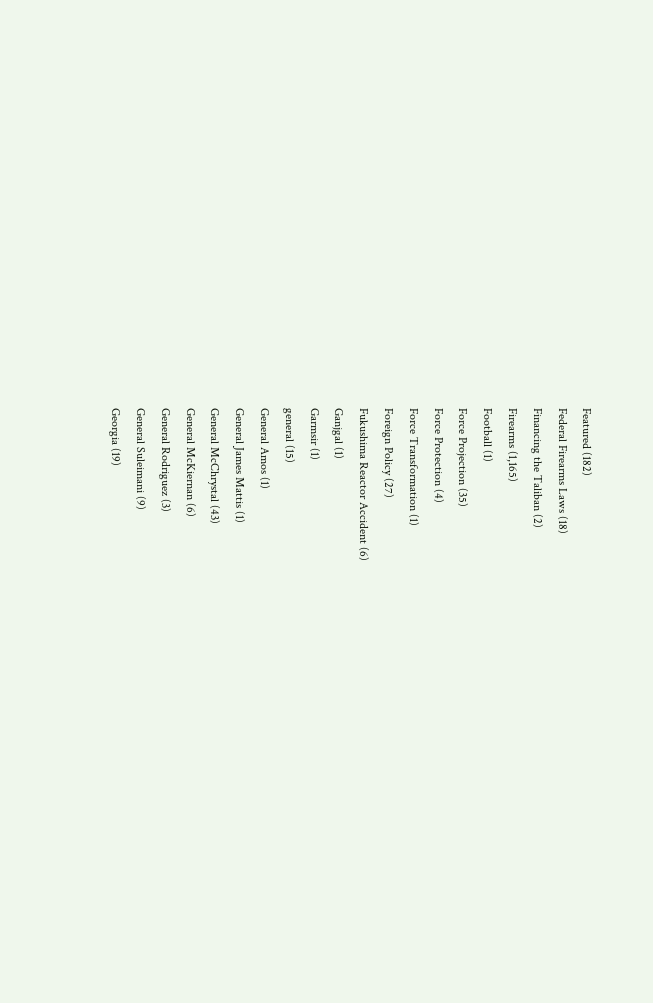Featured (182)
Federal Firearms Laws (18)
Financing the Taliban (2)
Firearms (1,165)
Football (1)
Force Projection (35)
Force Protection (4)
Force Transformation (1)
Foreign Policy (27)
Fukushima Reactor Accident (6)
Ganjgal (1)
Garmsir (1)
general (15)
General Amos (1)
General James Mattis (1)
General McChrystal (43)
General McKiernan (6)
General Rodriguez (3)
General Suleimani (9)
Georgia (19)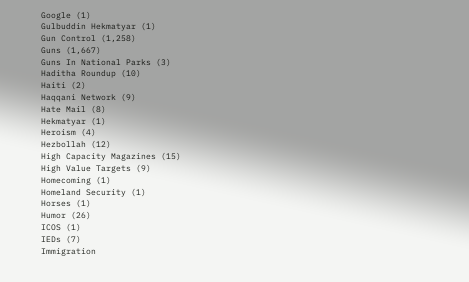Google (1)
Gulbuddin Hekmatyar (1)
Gun Control (1,258)
Guns (1,667)
Guns In National Parks (3)
Haditha Roundup (10)
Haiti (2)
Haqqani Network (9)
Hate Mail (8)
Hekmatyar (1)
Heroism (4)
Hezbollah (12)
High Capacity Magazines (15)
High Value Targets (9)
Homecoming (1)
Homeland Security (1)
Horses (1)
Humor (26)
ICOS (1)
IEDs (7)
Immigration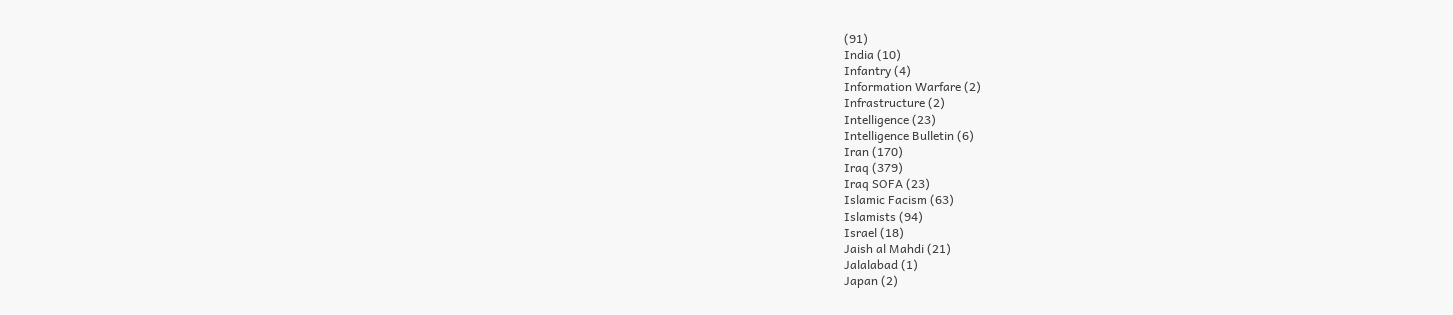(91)
India (10)
Infantry (4)
Information Warfare (2)
Infrastructure (2)
Intelligence (23)
Intelligence Bulletin (6)
Iran (170)
Iraq (379)
Iraq SOFA (23)
Islamic Facism (63)
Islamists (94)
Israel (18)
Jaish al Mahdi (21)
Jalalabad (1)
Japan (2)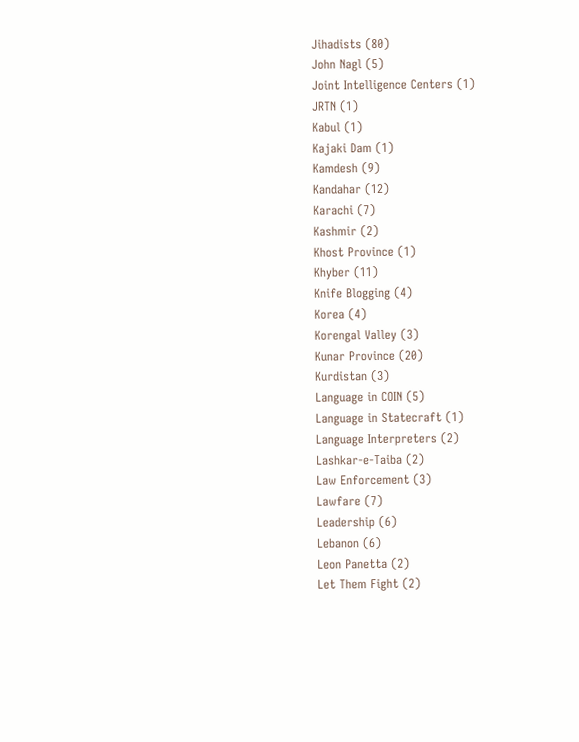Jihadists (80)
John Nagl (5)
Joint Intelligence Centers (1)
JRTN (1)
Kabul (1)
Kajaki Dam (1)
Kamdesh (9)
Kandahar (12)
Karachi (7)
Kashmir (2)
Khost Province (1)
Khyber (11)
Knife Blogging (4)
Korea (4)
Korengal Valley (3)
Kunar Province (20)
Kurdistan (3)
Language in COIN (5)
Language in Statecraft (1)
Language Interpreters (2)
Lashkar-e-Taiba (2)
Law Enforcement (3)
Lawfare (7)
Leadership (6)
Lebanon (6)
Leon Panetta (2)
Let Them Fight (2)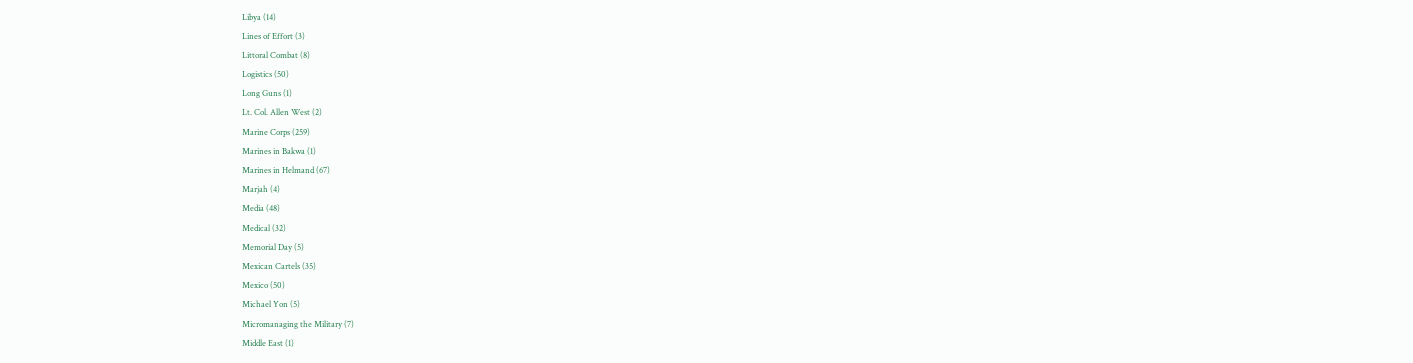Libya (14)
Lines of Effort (3)
Littoral Combat (8)
Logistics (50)
Long Guns (1)
Lt. Col. Allen West (2)
Marine Corps (259)
Marines in Bakwa (1)
Marines in Helmand (67)
Marjah (4)
Media (48)
Medical (32)
Memorial Day (5)
Mexican Cartels (35)
Mexico (50)
Michael Yon (5)
Micromanaging the Military (7)
Middle East (1)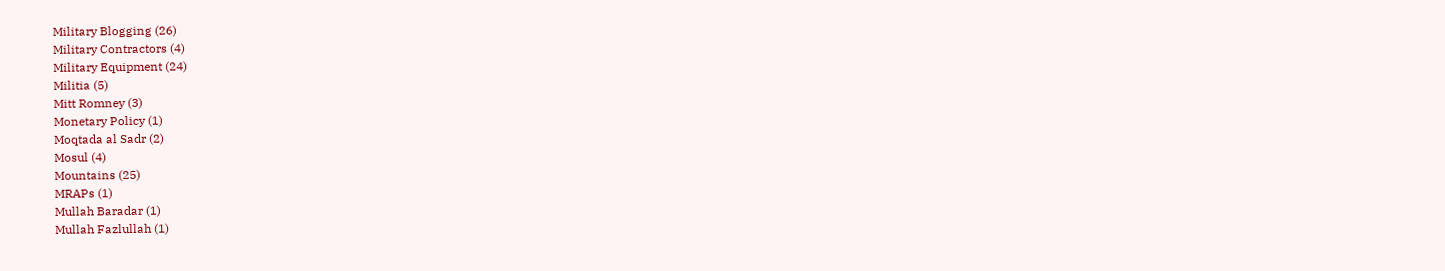Military Blogging (26)
Military Contractors (4)
Military Equipment (24)
Militia (5)
Mitt Romney (3)
Monetary Policy (1)
Moqtada al Sadr (2)
Mosul (4)
Mountains (25)
MRAPs (1)
Mullah Baradar (1)
Mullah Fazlullah (1)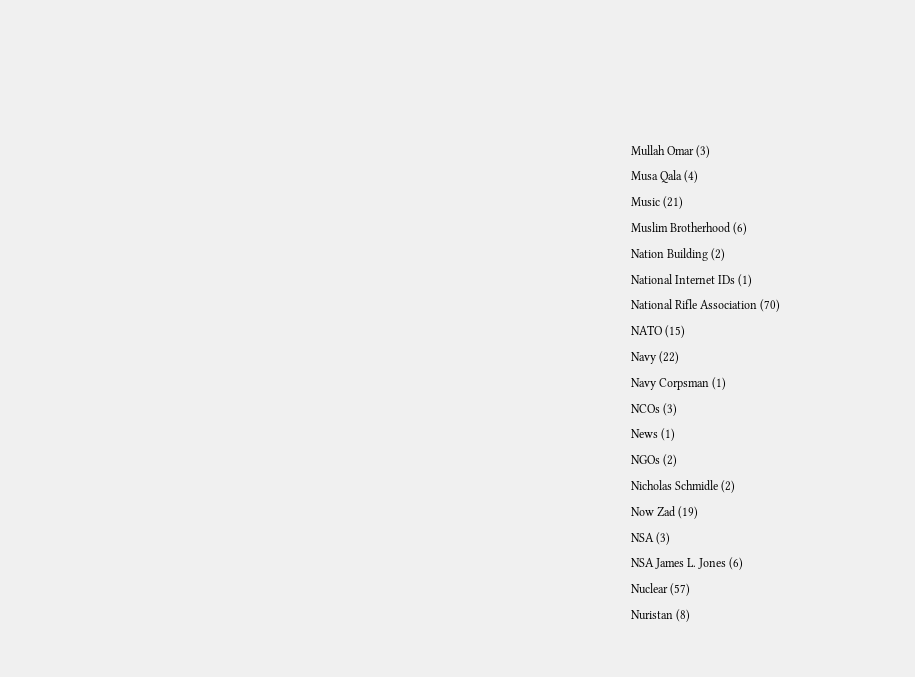Mullah Omar (3)
Musa Qala (4)
Music (21)
Muslim Brotherhood (6)
Nation Building (2)
National Internet IDs (1)
National Rifle Association (70)
NATO (15)
Navy (22)
Navy Corpsman (1)
NCOs (3)
News (1)
NGOs (2)
Nicholas Schmidle (2)
Now Zad (19)
NSA (3)
NSA James L. Jones (6)
Nuclear (57)
Nuristan (8)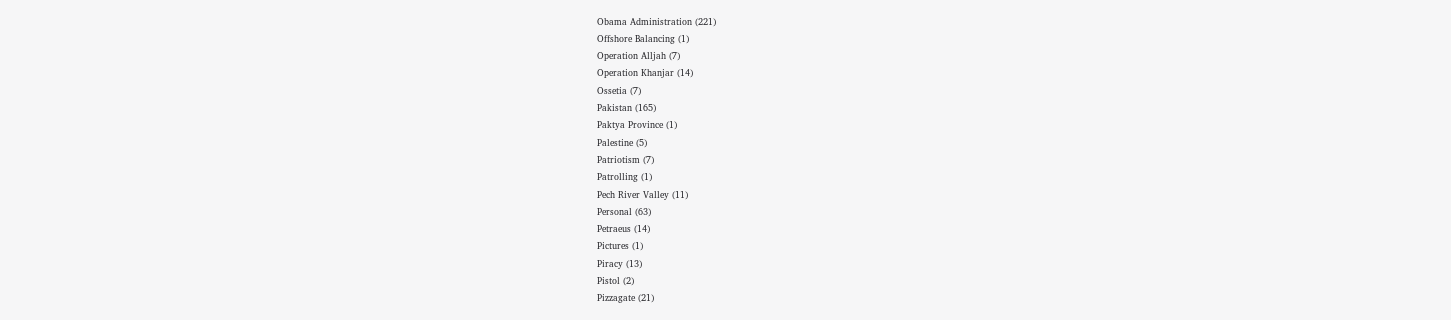Obama Administration (221)
Offshore Balancing (1)
Operation Alljah (7)
Operation Khanjar (14)
Ossetia (7)
Pakistan (165)
Paktya Province (1)
Palestine (5)
Patriotism (7)
Patrolling (1)
Pech River Valley (11)
Personal (63)
Petraeus (14)
Pictures (1)
Piracy (13)
Pistol (2)
Pizzagate (21)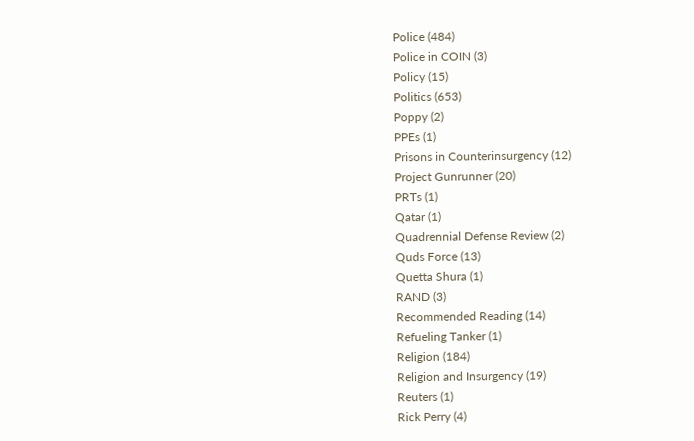Police (484)
Police in COIN (3)
Policy (15)
Politics (653)
Poppy (2)
PPEs (1)
Prisons in Counterinsurgency (12)
Project Gunrunner (20)
PRTs (1)
Qatar (1)
Quadrennial Defense Review (2)
Quds Force (13)
Quetta Shura (1)
RAND (3)
Recommended Reading (14)
Refueling Tanker (1)
Religion (184)
Religion and Insurgency (19)
Reuters (1)
Rick Perry (4)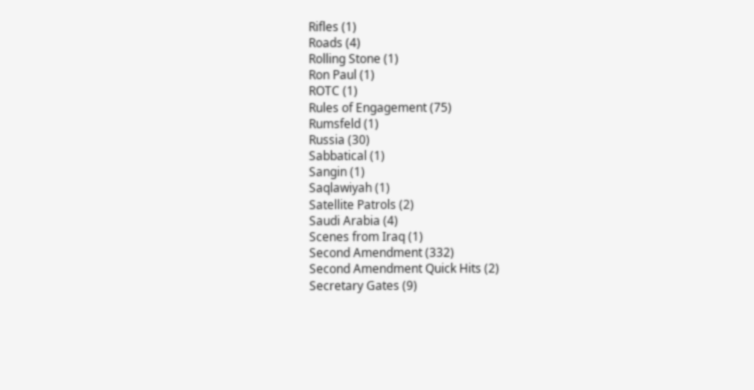Rifles (1)
Roads (4)
Rolling Stone (1)
Ron Paul (1)
ROTC (1)
Rules of Engagement (75)
Rumsfeld (1)
Russia (30)
Sabbatical (1)
Sangin (1)
Saqlawiyah (1)
Satellite Patrols (2)
Saudi Arabia (4)
Scenes from Iraq (1)
Second Amendment (332)
Second Amendment Quick Hits (2)
Secretary Gates (9)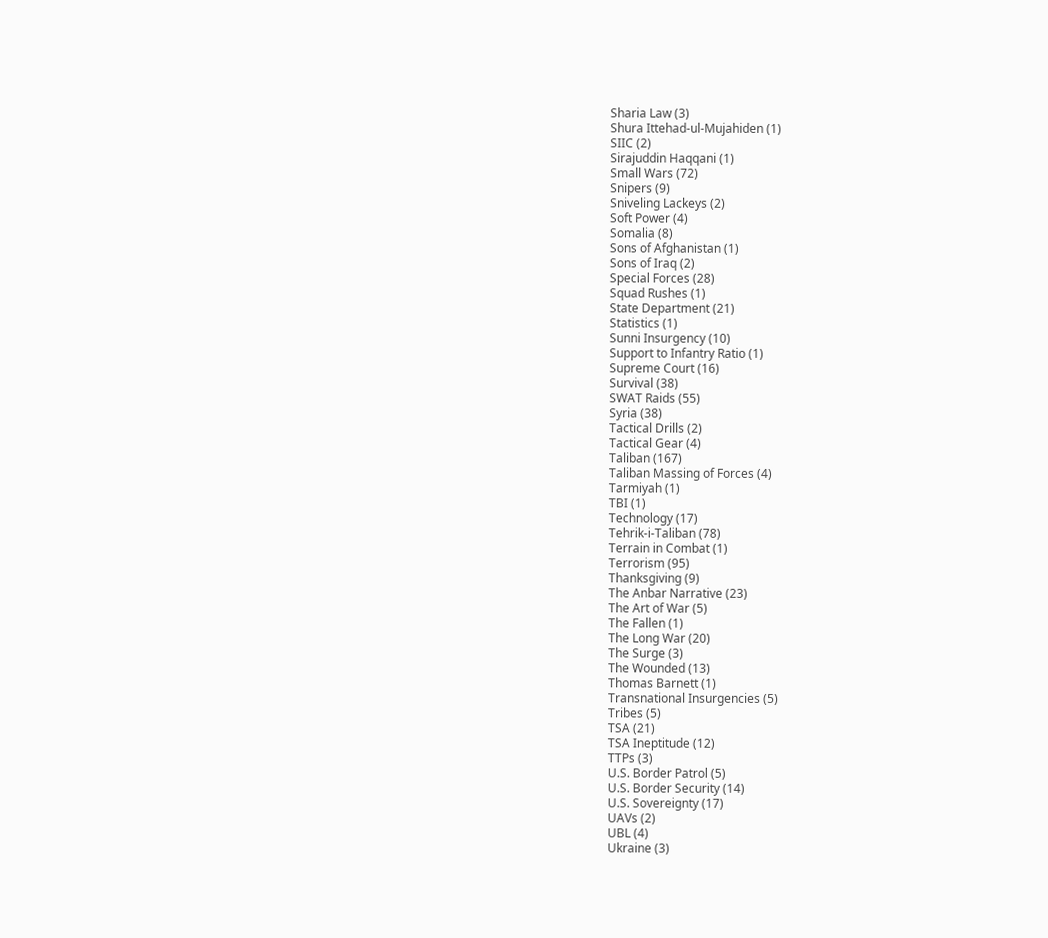Sharia Law (3)
Shura Ittehad-ul-Mujahiden (1)
SIIC (2)
Sirajuddin Haqqani (1)
Small Wars (72)
Snipers (9)
Sniveling Lackeys (2)
Soft Power (4)
Somalia (8)
Sons of Afghanistan (1)
Sons of Iraq (2)
Special Forces (28)
Squad Rushes (1)
State Department (21)
Statistics (1)
Sunni Insurgency (10)
Support to Infantry Ratio (1)
Supreme Court (16)
Survival (38)
SWAT Raids (55)
Syria (38)
Tactical Drills (2)
Tactical Gear (4)
Taliban (167)
Taliban Massing of Forces (4)
Tarmiyah (1)
TBI (1)
Technology (17)
Tehrik-i-Taliban (78)
Terrain in Combat (1)
Terrorism (95)
Thanksgiving (9)
The Anbar Narrative (23)
The Art of War (5)
The Fallen (1)
The Long War (20)
The Surge (3)
The Wounded (13)
Thomas Barnett (1)
Transnational Insurgencies (5)
Tribes (5)
TSA (21)
TSA Ineptitude (12)
TTPs (3)
U.S. Border Patrol (5)
U.S. Border Security (14)
U.S. Sovereignty (17)
UAVs (2)
UBL (4)
Ukraine (3)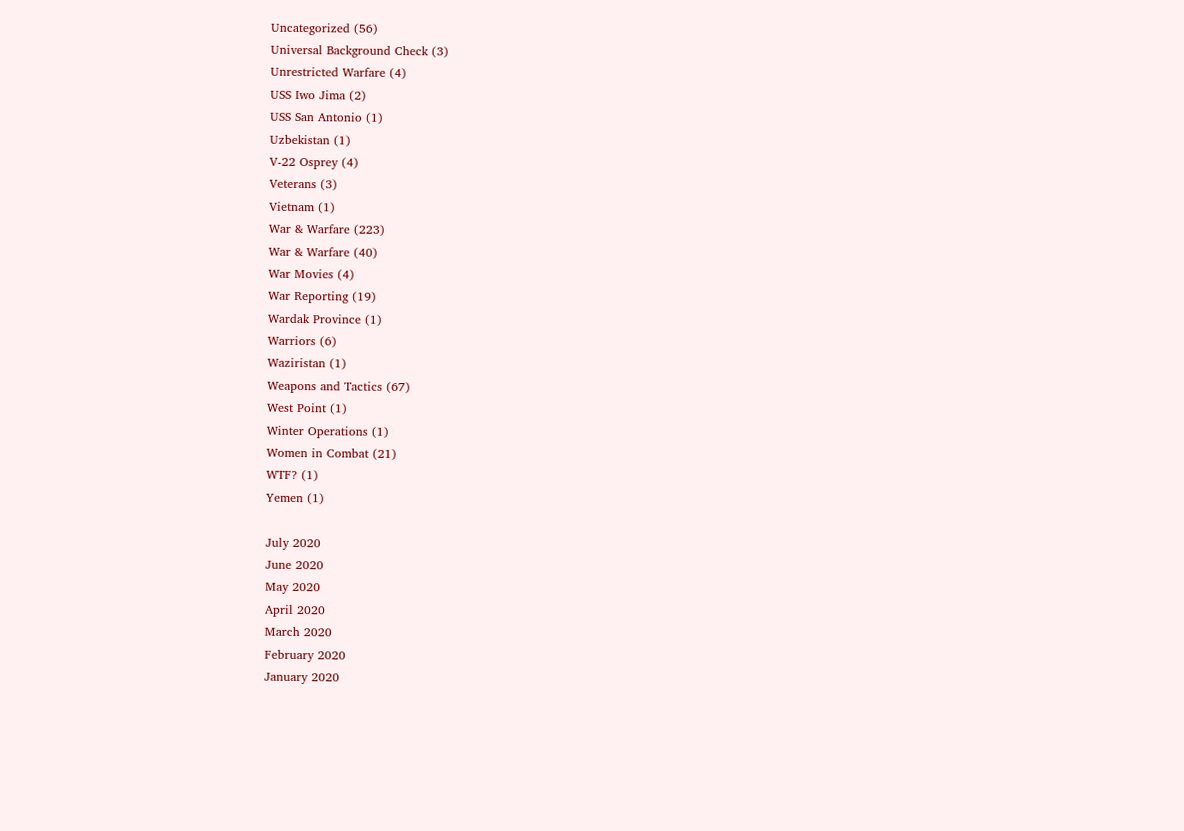Uncategorized (56)
Universal Background Check (3)
Unrestricted Warfare (4)
USS Iwo Jima (2)
USS San Antonio (1)
Uzbekistan (1)
V-22 Osprey (4)
Veterans (3)
Vietnam (1)
War & Warfare (223)
War & Warfare (40)
War Movies (4)
War Reporting (19)
Wardak Province (1)
Warriors (6)
Waziristan (1)
Weapons and Tactics (67)
West Point (1)
Winter Operations (1)
Women in Combat (21)
WTF? (1)
Yemen (1)

July 2020
June 2020
May 2020
April 2020
March 2020
February 2020
January 2020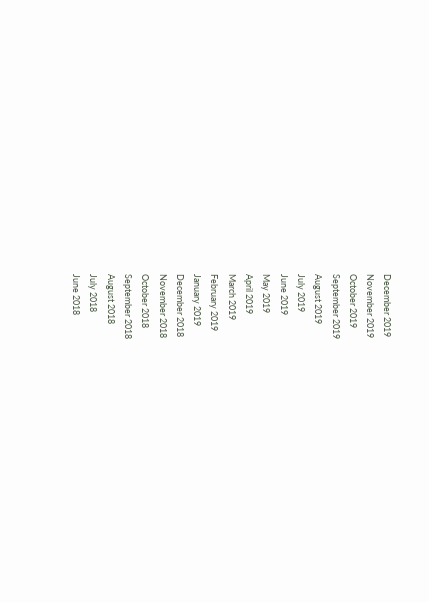December 2019
November 2019
October 2019
September 2019
August 2019
July 2019
June 2019
May 2019
April 2019
March 2019
February 2019
January 2019
December 2018
November 2018
October 2018
September 2018
August 2018
July 2018
June 2018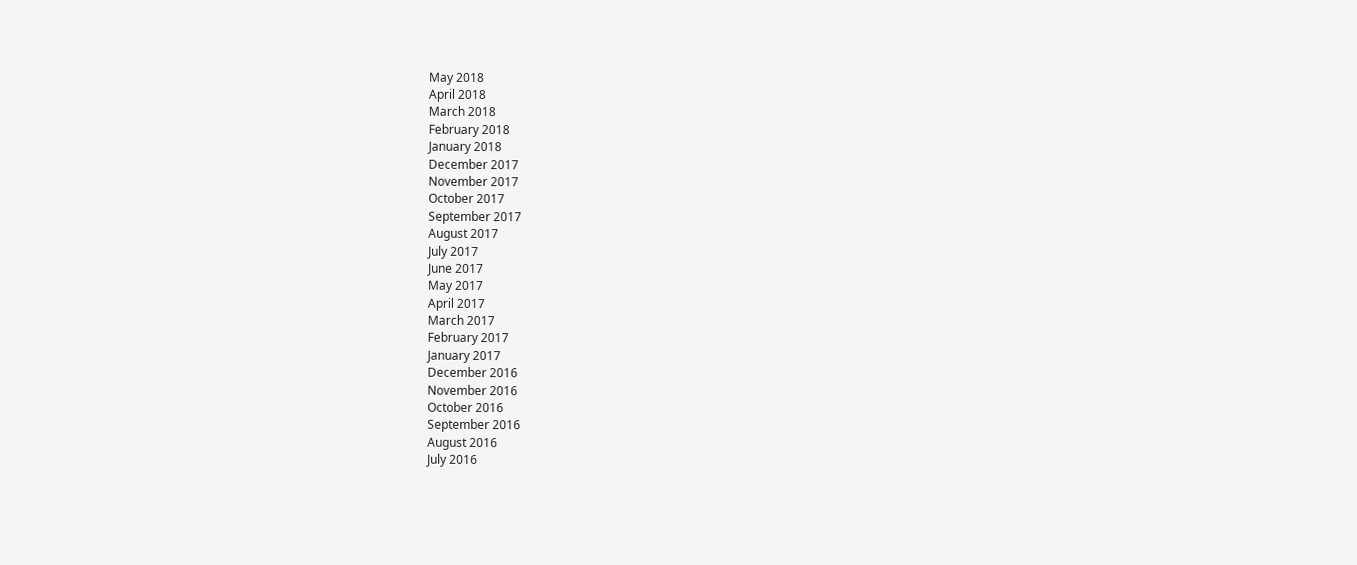May 2018
April 2018
March 2018
February 2018
January 2018
December 2017
November 2017
October 2017
September 2017
August 2017
July 2017
June 2017
May 2017
April 2017
March 2017
February 2017
January 2017
December 2016
November 2016
October 2016
September 2016
August 2016
July 2016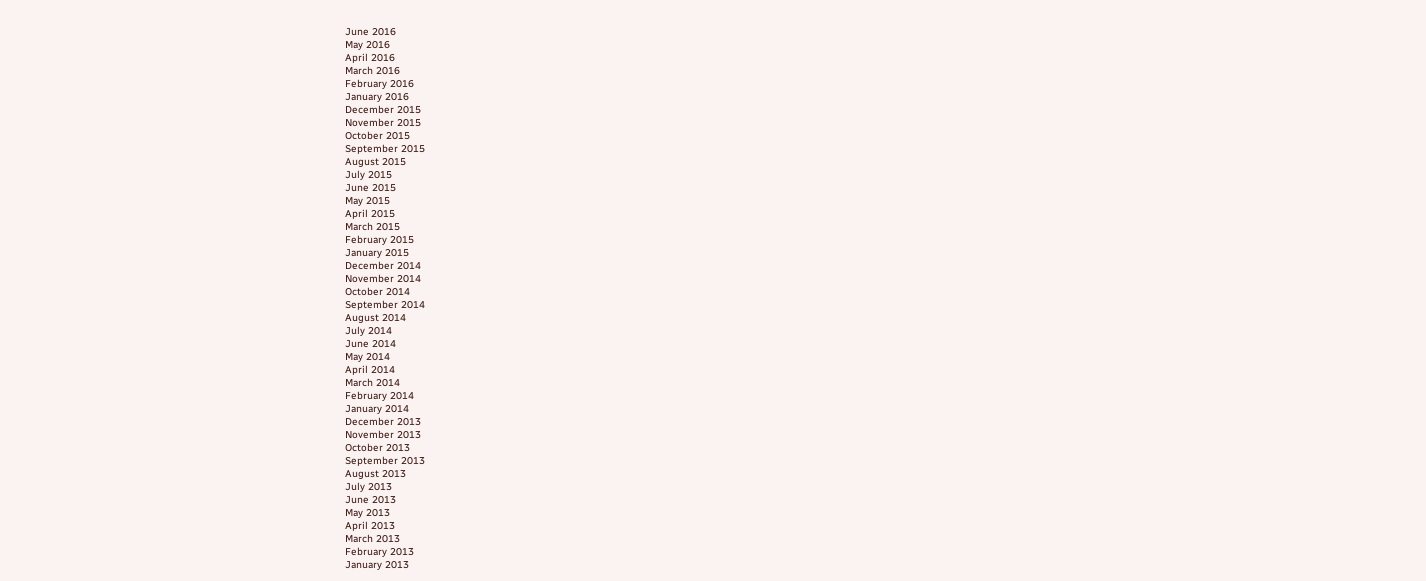June 2016
May 2016
April 2016
March 2016
February 2016
January 2016
December 2015
November 2015
October 2015
September 2015
August 2015
July 2015
June 2015
May 2015
April 2015
March 2015
February 2015
January 2015
December 2014
November 2014
October 2014
September 2014
August 2014
July 2014
June 2014
May 2014
April 2014
March 2014
February 2014
January 2014
December 2013
November 2013
October 2013
September 2013
August 2013
July 2013
June 2013
May 2013
April 2013
March 2013
February 2013
January 2013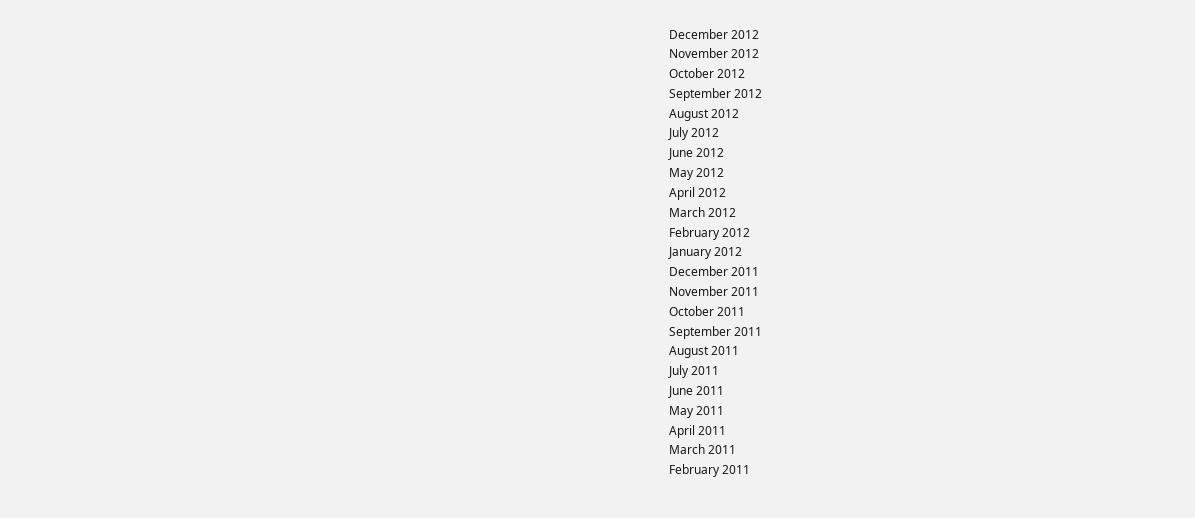December 2012
November 2012
October 2012
September 2012
August 2012
July 2012
June 2012
May 2012
April 2012
March 2012
February 2012
January 2012
December 2011
November 2011
October 2011
September 2011
August 2011
July 2011
June 2011
May 2011
April 2011
March 2011
February 2011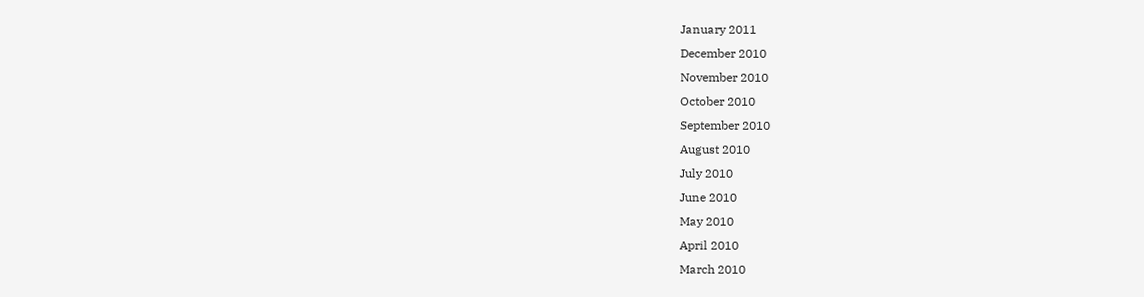January 2011
December 2010
November 2010
October 2010
September 2010
August 2010
July 2010
June 2010
May 2010
April 2010
March 2010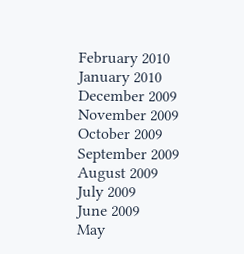February 2010
January 2010
December 2009
November 2009
October 2009
September 2009
August 2009
July 2009
June 2009
May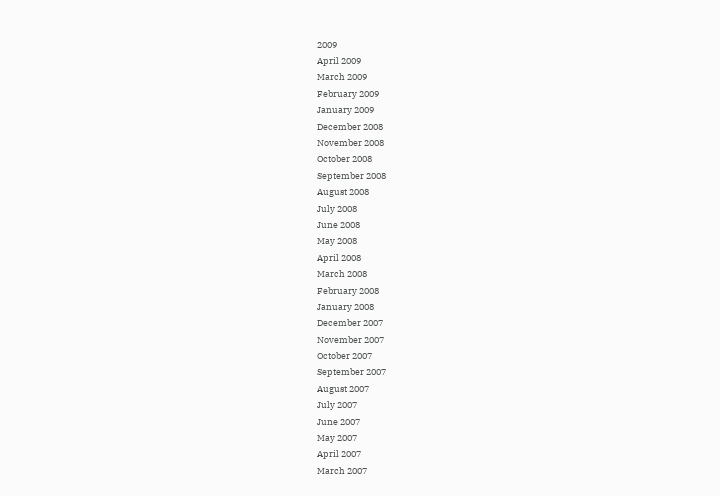2009
April 2009
March 2009
February 2009
January 2009
December 2008
November 2008
October 2008
September 2008
August 2008
July 2008
June 2008
May 2008
April 2008
March 2008
February 2008
January 2008
December 2007
November 2007
October 2007
September 2007
August 2007
July 2007
June 2007
May 2007
April 2007
March 2007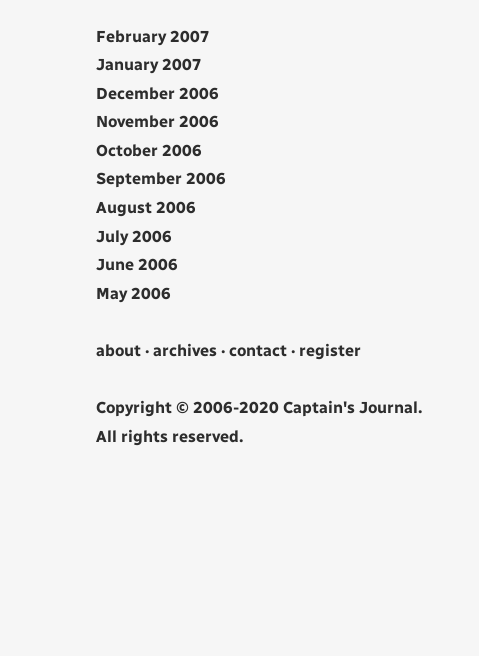February 2007
January 2007
December 2006
November 2006
October 2006
September 2006
August 2006
July 2006
June 2006
May 2006

about · archives · contact · register

Copyright © 2006-2020 Captain's Journal. All rights reserved.